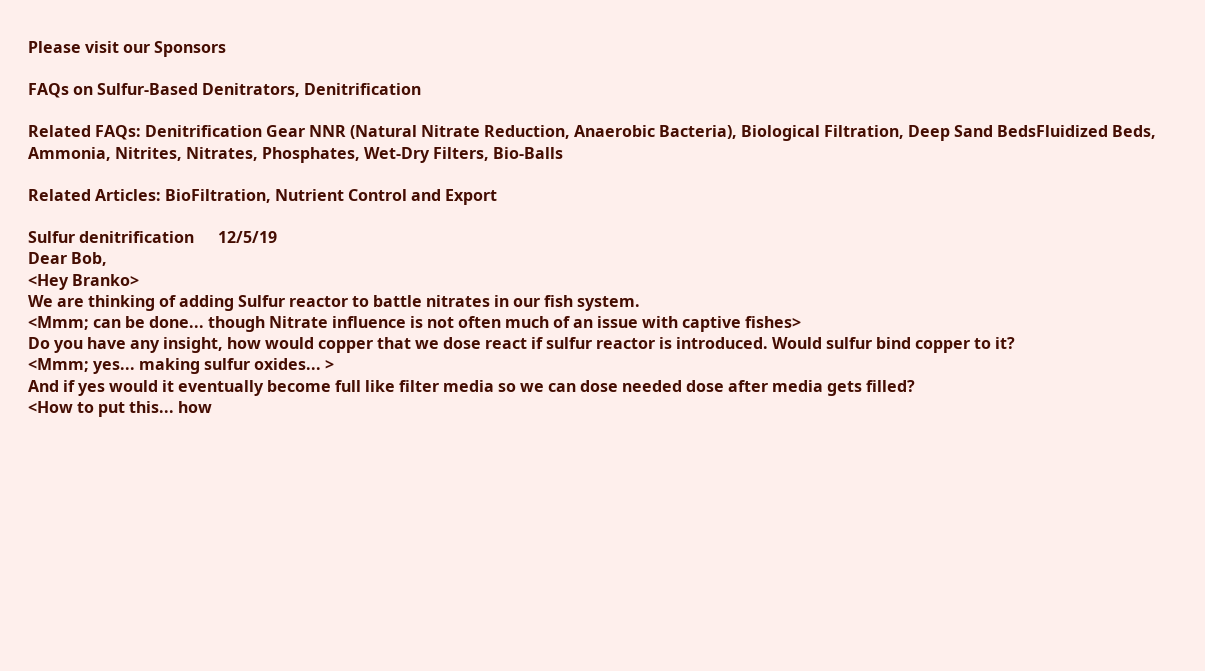Please visit our Sponsors

FAQs on Sulfur-Based Denitrators, Denitrification

Related FAQs: Denitrification Gear NNR (Natural Nitrate Reduction, Anaerobic Bacteria), Biological Filtration, Deep Sand BedsFluidized Beds, Ammonia, Nitrites, Nitrates, Phosphates, Wet-Dry Filters, Bio-Balls

Related Articles: BioFiltration, Nutrient Control and Export

Sulfur denitrification      12/5/19
Dear Bob,
<Hey Branko>
We are thinking of adding Sulfur reactor to battle nitrates in our fish system.
<Mmm; can be done... though Nitrate influence is not often much of an issue with captive fishes>
Do you have any insight, how would copper that we dose react if sulfur reactor is introduced. Would sulfur bind copper to it?
<Mmm; yes... making sulfur oxides... >
And if yes would it eventually become full like filter media so we can dose needed dose after media gets filled?
<How to put this... how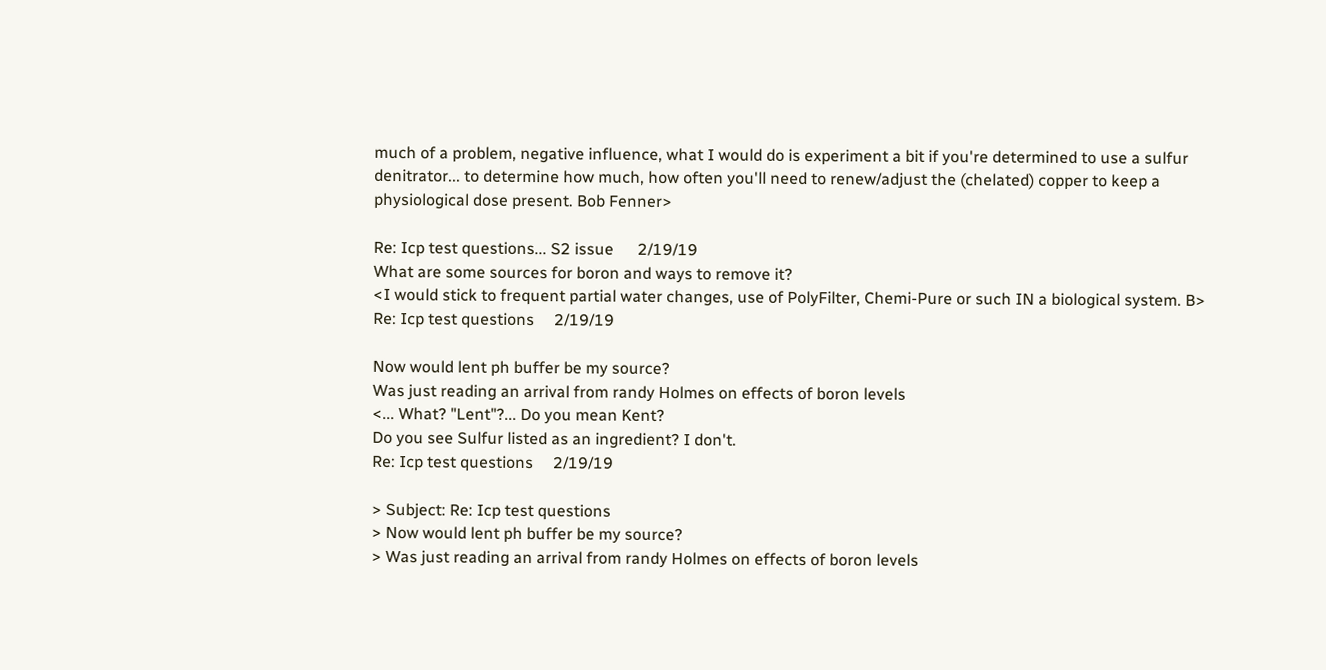much of a problem, negative influence, what I would do is experiment a bit if you're determined to use a sulfur denitrator... to determine how much, how often you'll need to renew/adjust the (chelated) copper to keep a physiological dose present. Bob Fenner>

Re: Icp test questions... S2 issue      2/19/19
What are some sources for boron and ways to remove it?
<I would stick to frequent partial water changes, use of PolyFilter, Chemi-Pure or such IN a biological system. B>
Re: Icp test questions     2/19/19

Now would lent ph buffer be my source?
Was just reading an arrival from randy Holmes on effects of boron levels
<... What? "Lent"?... Do you mean Kent?
Do you see Sulfur listed as an ingredient? I don't.
Re: Icp test questions     2/19/19

> Subject: Re: Icp test questions
> Now would lent ph buffer be my source?
> Was just reading an arrival from randy Holmes on effects of boron levels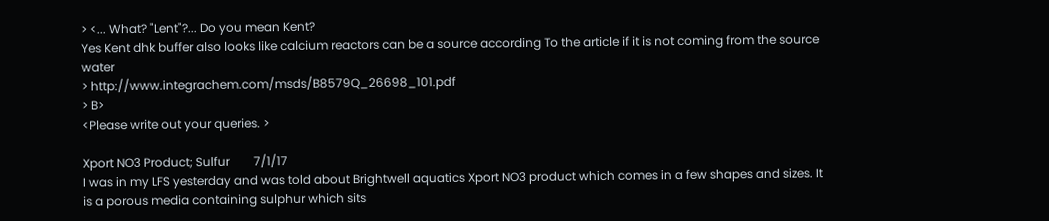> <... What? "Lent"?... Do you mean Kent?
Yes Kent dhk buffer also looks like calcium reactors can be a source according To the article if it is not coming from the source water
> http://www.integrachem.com/msds/B8579Q_26698_101.pdf
> B>
<Please write out your queries. >

Xport NO3 Product; Sulfur        7/1/17
I was in my LFS yesterday and was told about Brightwell aquatics Xport NO3 product which comes in a few shapes and sizes. It is a porous media containing sulphur which sits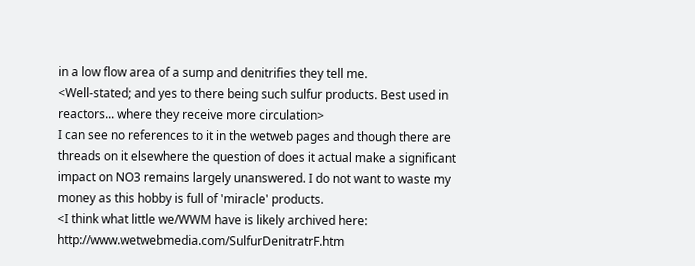in a low flow area of a sump and denitrifies they tell me.
<Well-stated; and yes to there being such sulfur products. Best used in reactors... where they receive more circulation>
I can see no references to it in the wetweb pages and though there are threads on it elsewhere the question of does it actual make a significant impact on NO3 remains largely unanswered. I do not want to waste my money as this hobby is full of 'miracle' products.
<I think what little we/WWM have is likely archived here: http://www.wetwebmedia.com/SulfurDenitratrF.htm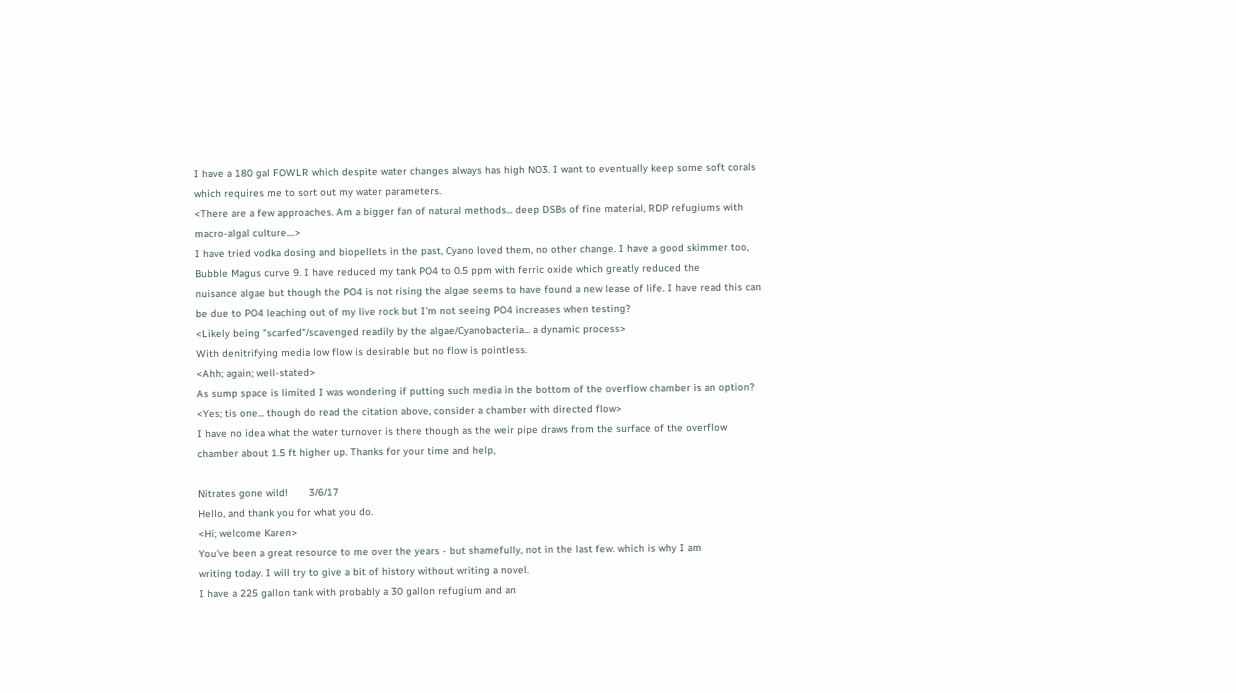I have a 180 gal FOWLR which despite water changes always has high NO3. I want to eventually keep some soft corals which requires me to sort out my water parameters.
<There are a few approaches. Am a bigger fan of natural methods... deep DSBs of fine material, RDP refugiums with macro-algal culture....>
I have tried vodka dosing and biopellets in the past, Cyano loved them, no other change. I have a good skimmer too, Bubble Magus curve 9. I have reduced my tank PO4 to 0.5 ppm with ferric oxide which greatly reduced the
nuisance algae but though the PO4 is not rising the algae seems to have found a new lease of life. I have read this can be due to PO4 leaching out of my live rock but I'm not seeing PO4 increases when testing?
<Likely being "scarfed"/scavenged readily by the algae/Cyanobacteria... a dynamic process>
With denitrifying media low flow is desirable but no flow is pointless.
<Ahh; again; well-stated>
As sump space is limited I was wondering if putting such media in the bottom of the overflow chamber is an option?
<Yes; tis one... though do read the citation above, consider a chamber with directed flow>
I have no idea what the water turnover is there though as the weir pipe draws from the surface of the overflow chamber about 1.5 ft higher up. Thanks for your time and help,

Nitrates gone wild!       3/6/17
Hello, and thank you for what you do.
<Hi; welcome Karen>
You've been a great resource to me over the years - but shamefully, not in the last few. which is why I am
writing today. I will try to give a bit of history without writing a novel.
I have a 225 gallon tank with probably a 30 gallon refugium and an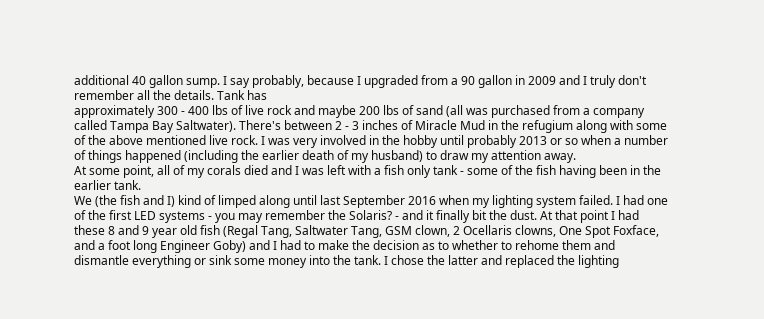additional 40 gallon sump. I say probably, because I upgraded from a 90 gallon in 2009 and I truly don't remember all the details. Tank has
approximately 300 - 400 lbs of live rock and maybe 200 lbs of sand (all was purchased from a company called Tampa Bay Saltwater). There's between 2 - 3 inches of Miracle Mud in the refugium along with some of the above mentioned live rock. I was very involved in the hobby until probably 2013 or so when a number of things happened (including the earlier death of my husband) to draw my attention away.
At some point, all of my corals died and I was left with a fish only tank - some of the fish having been in the earlier tank.
We (the fish and I) kind of limped along until last September 2016 when my lighting system failed. I had one of the first LED systems - you may remember the Solaris? - and it finally bit the dust. At that point I had these 8 and 9 year old fish (Regal Tang, Saltwater Tang, GSM clown, 2 Ocellaris clowns, One Spot Foxface, and a foot long Engineer Goby) and I had to make the decision as to whether to rehome them and dismantle everything or sink some money into the tank. I chose the latter and replaced the lighting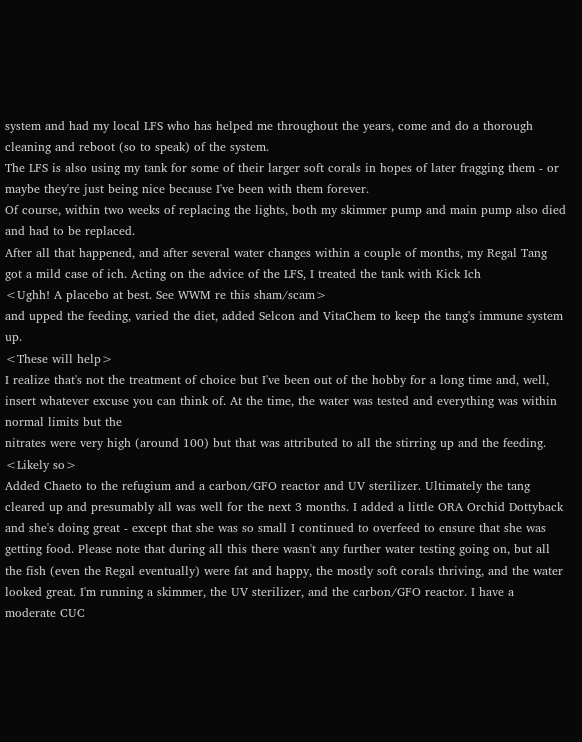system and had my local LFS who has helped me throughout the years, come and do a thorough cleaning and reboot (so to speak) of the system.
The LFS is also using my tank for some of their larger soft corals in hopes of later fragging them - or maybe they're just being nice because I've been with them forever.
Of course, within two weeks of replacing the lights, both my skimmer pump and main pump also died and had to be replaced.
After all that happened, and after several water changes within a couple of months, my Regal Tang got a mild case of ich. Acting on the advice of the LFS, I treated the tank with Kick Ich
<Ughh! A placebo at best. See WWM re this sham/scam>
and upped the feeding, varied the diet, added Selcon and VitaChem to keep the tang's immune system up.
<These will help>
I realize that's not the treatment of choice but I've been out of the hobby for a long time and, well, insert whatever excuse you can think of. At the time, the water was tested and everything was within normal limits but the
nitrates were very high (around 100) but that was attributed to all the stirring up and the feeding.
<Likely so>
Added Chaeto to the refugium and a carbon/GFO reactor and UV sterilizer. Ultimately the tang cleared up and presumably all was well for the next 3 months. I added a little ORA Orchid Dottyback and she's doing great - except that she was so small I continued to overfeed to ensure that she was getting food. Please note that during all this there wasn't any further water testing going on, but all the fish (even the Regal eventually) were fat and happy, the mostly soft corals thriving, and the water looked great. I'm running a skimmer, the UV sterilizer, and the carbon/GFO reactor. I have a moderate CUC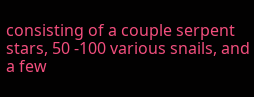consisting of a couple serpent stars, 50 -100 various snails, and a few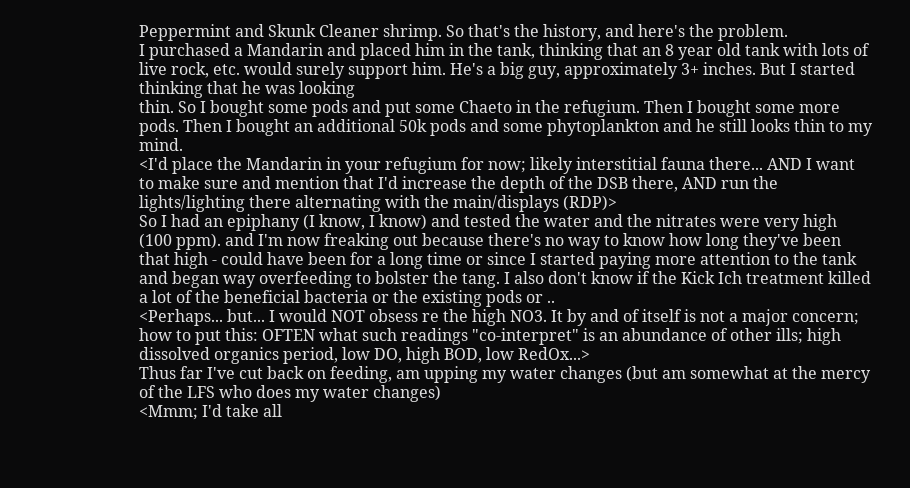Peppermint and Skunk Cleaner shrimp. So that's the history, and here's the problem.
I purchased a Mandarin and placed him in the tank, thinking that an 8 year old tank with lots of live rock, etc. would surely support him. He's a big guy, approximately 3+ inches. But I started thinking that he was looking
thin. So I bought some pods and put some Chaeto in the refugium. Then I bought some more pods. Then I bought an additional 50k pods and some phytoplankton and he still looks thin to my mind.
<I'd place the Mandarin in your refugium for now; likely interstitial fauna there... AND I want to make sure and mention that I'd increase the depth of the DSB there, AND run the lights/lighting there alternating with the main/displays (RDP)>
So I had an epiphany (I know, I know) and tested the water and the nitrates were very high (100 ppm). and I'm now freaking out because there's no way to know how long they've been that high - could have been for a long time or since I started paying more attention to the tank and began way overfeeding to bolster the tang. I also don't know if the Kick Ich treatment killed a lot of the beneficial bacteria or the existing pods or ..
<Perhaps... but... I would NOT obsess re the high NO3. It by and of itself is not a major concern; how to put this: OFTEN what such readings "co-interpret" is an abundance of other ills; high dissolved organics period, low DO, high BOD, low RedOx...>
Thus far I've cut back on feeding, am upping my water changes (but am somewhat at the mercy of the LFS who does my water changes)
<Mmm; I'd take all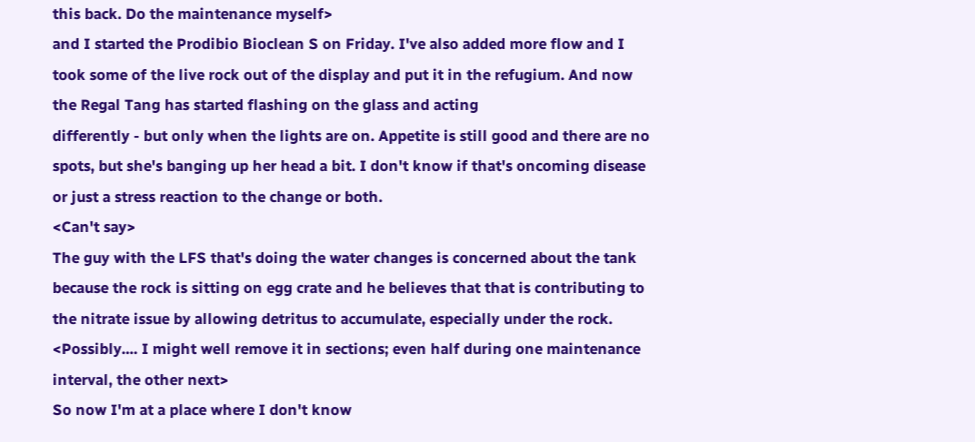this back. Do the maintenance myself>
and I started the Prodibio Bioclean S on Friday. I've also added more flow and I took some of the live rock out of the display and put it in the refugium. And now the Regal Tang has started flashing on the glass and acting
differently - but only when the lights are on. Appetite is still good and there are no spots, but she's banging up her head a bit. I don't know if that's oncoming disease or just a stress reaction to the change or both.
<Can't say>
The guy with the LFS that's doing the water changes is concerned about the tank because the rock is sitting on egg crate and he believes that that is contributing to the nitrate issue by allowing detritus to accumulate, especially under the rock.
<Possibly.... I might well remove it in sections; even half during one maintenance interval, the other next>
So now I'm at a place where I don't know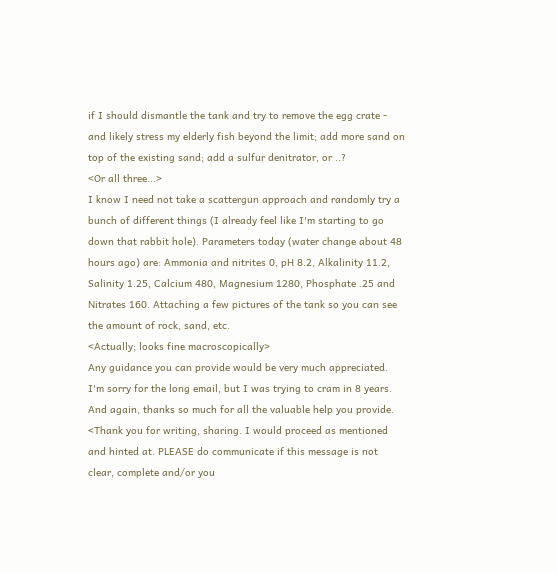if I should dismantle the tank and try to remove the egg crate - and likely stress my elderly fish beyond the limit; add more sand on top of the existing sand; add a sulfur denitrator, or ..?
<Or all three...>
I know I need not take a scattergun approach and randomly try a bunch of different things (I already feel like I'm starting to go down that rabbit hole). Parameters today (water change about 48 hours ago) are: Ammonia and nitrites 0, pH 8.2, Alkalinity 11.2, Salinity 1.25, Calcium 480, Magnesium 1280, Phosphate .25 and Nitrates 160. Attaching a few pictures of the tank so you can see the amount of rock, sand, etc.
<Actually; looks fine macroscopically>
Any guidance you can provide would be very much appreciated. I'm sorry for the long email, but I was trying to cram in 8 years. And again, thanks so much for all the valuable help you provide.
<Thank you for writing, sharing. I would proceed as mentioned and hinted at. PLEASE do communicate if this message is not clear, complete and/or you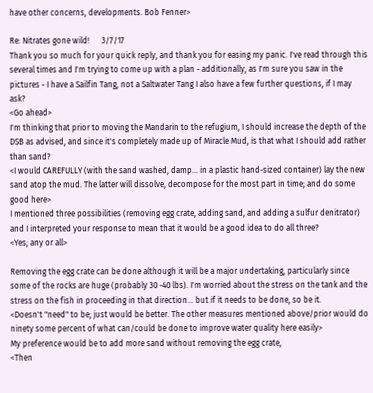have other concerns, developments. Bob Fenner>

Re: Nitrates gone wild!      3/7/17
Thank you so much for your quick reply, and thank you for easing my panic. I've read through this several times and I'm trying to come up with a plan - additionally, as I'm sure you saw in the pictures - I have a Sailfin Tang, not a Saltwater Tang I also have a few further questions, if I may ask?
<Go ahead>
I'm thinking that prior to moving the Mandarin to the refugium, I should increase the depth of the DSB as advised, and since it's completely made up of Miracle Mud, is that what I should add rather than sand?
<I would CAREFULLY (with the sand washed, damp... in a plastic hand-sized container) lay the new sand atop the mud. The latter will dissolve, decompose for the most part in time; and do some good here>
I mentioned three possibilities (removing egg crate, adding sand, and adding a sulfur denitrator) and I interpreted your response to mean that it would be a good idea to do all three?
<Yes; any or all>

Removing the egg crate can be done although it will be a major undertaking, particularly since some of the rocks are huge (probably 30 -40 lbs). I'm worried about the stress on the tank and the stress on the fish in proceeding in that direction... but if it needs to be done, so be it.
<Doesn't "need" to be; just would be better. The other measures mentioned above/prior would do ninety some percent of what can/could be done to improve water quality here easily>
My preference would be to add more sand without removing the egg crate,
<Then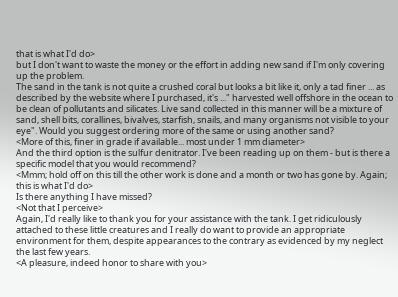that is what I'd do>
but I don't want to waste the money or the effort in adding new sand if I'm only covering up the problem.
The sand in the tank is not quite a crushed coral but looks a bit like it, only a tad finer ... as described by the website where I purchased, it's ..." harvested well offshore in the ocean to be clean of pollutants and silicates. Live sand collected in this manner will be a mixture of sand, shell bits, corallines, bivalves, starfish, snails, and many organisms not visible to your eye". Would you suggest ordering more of the same or using another sand?
<More of this, finer in grade if available... most under 1 mm diameter>
And the third option is the sulfur denitrator. I've been reading up on them - but is there a specific model that you would recommend?
<Mmm; hold off on this till the other work is done and a month or two has gone by. Again; this is what I'd do>
Is there anything I have missed?
<Not that I perceive>
Again, I'd really like to thank you for your assistance with the tank. I get ridiculously attached to these little creatures and I really do want to provide an appropriate environment for them, despite appearances to the contrary as evidenced by my neglect the last few years.
<A pleasure, indeed honor to share with you>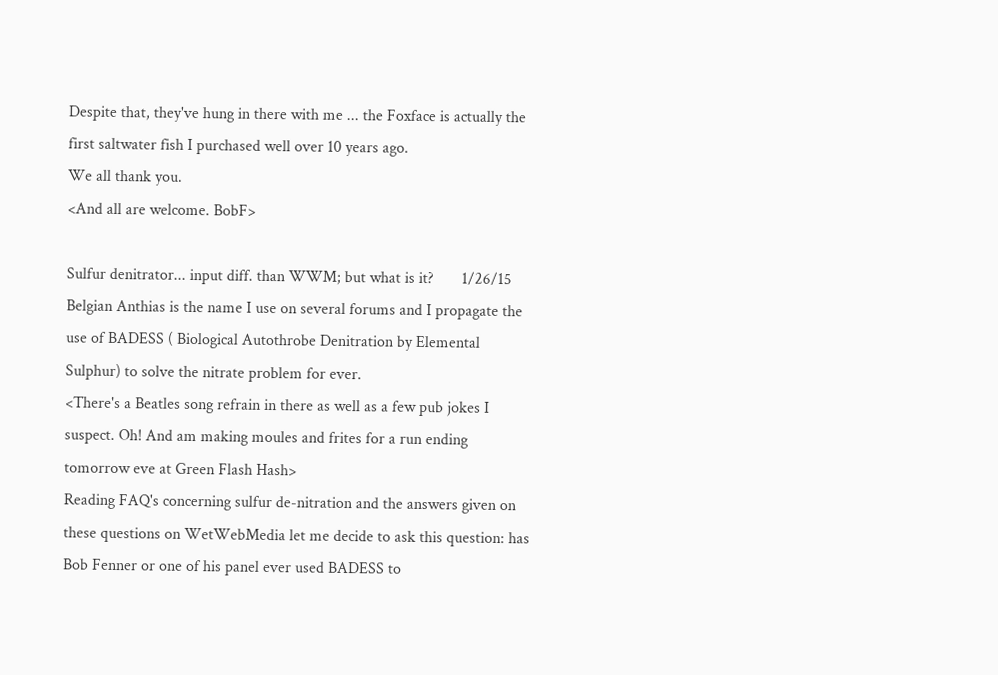Despite that, they've hung in there with me ... the Foxface is actually the first saltwater fish I purchased well over 10 years ago.
We all thank you.
<And all are welcome. BobF>

Sulfur denitrator... input diff. than WWM; but what is it?       1/26/15
Belgian Anthias is the name I use on several forums and I propagate the use of BADESS ( Biological Autothrobe Denitration by Elemental Sulphur) to solve the nitrate problem for ever.
<There's a Beatles song refrain in there as well as a few pub jokes I suspect. Oh! And am making moules and frites for a run ending tomorrow eve at Green Flash Hash>
Reading FAQ's concerning sulfur de-nitration and the answers given on these questions on WetWebMedia let me decide to ask this question: has Bob Fenner or one of his panel ever used BADESS to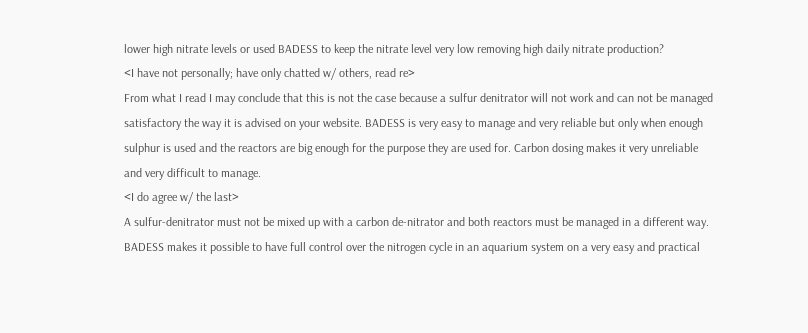lower high nitrate levels or used BADESS to keep the nitrate level very low removing high daily nitrate production?
<I have not personally; have only chatted w/ others, read re>
From what I read I may conclude that this is not the case because a sulfur denitrator will not work and can not be managed satisfactory the way it is advised on your website. BADESS is very easy to manage and very reliable but only when enough sulphur is used and the reactors are big enough for the purpose they are used for. Carbon dosing makes it very unreliable and very difficult to manage.
<I do agree w/ the last>
A sulfur-denitrator must not be mixed up with a carbon de-nitrator and both reactors must be managed in a different way. BADESS makes it possible to have full control over the nitrogen cycle in an aquarium system on a very easy and practical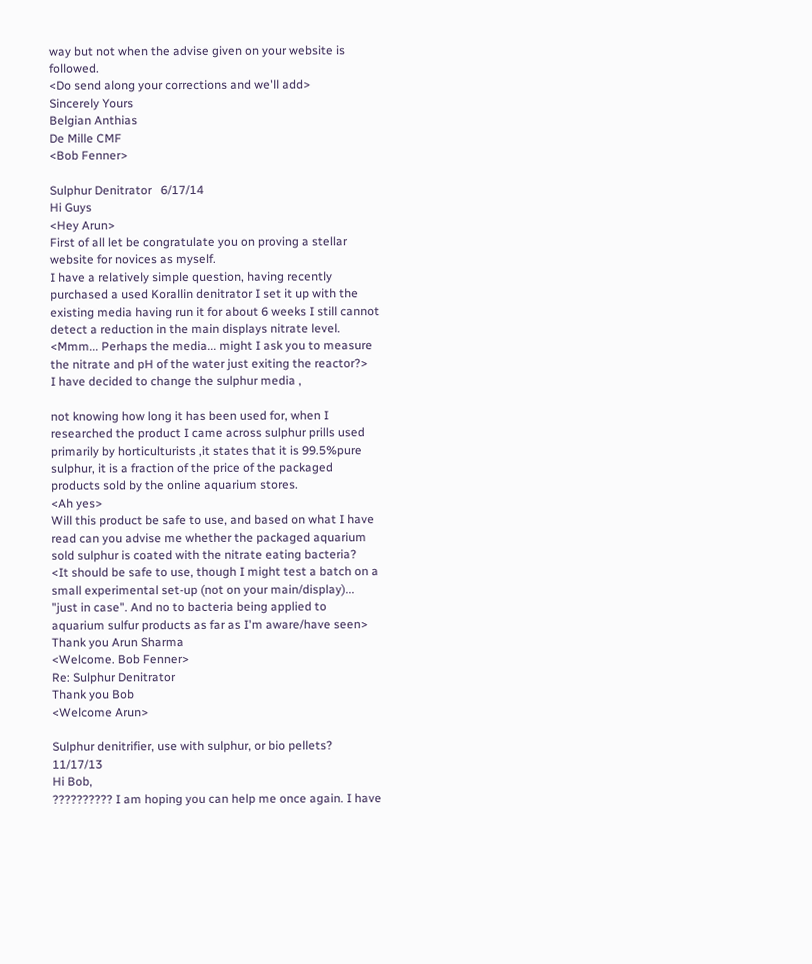way but not when the advise given on your website is followed.
<Do send along your corrections and we'll add>
Sincerely Yours
Belgian Anthias
De Mille CMF
<Bob Fenner>

Sulphur Denitrator   6/17/14
Hi Guys
<Hey Arun>
First of all let be congratulate you on proving a stellar website for novices as myself.
I have a relatively simple question, having recently purchased a used Korallin denitrator I set it up with the existing media having run it for about 6 weeks I still cannot detect a reduction in the main displays nitrate level.
<Mmm... Perhaps the media... might I ask you to measure the nitrate and pH of the water just exiting the reactor?>
I have decided to change the sulphur media ,

not knowing how long it has been used for, when I researched the product I came across sulphur prills used primarily by horticulturists ,it states that it is 99.5%pure sulphur, it is a fraction of the price of the packaged
products sold by the online aquarium stores.
<Ah yes>
Will this product be safe to use, and based on what I have read can you advise me whether the packaged aquarium sold sulphur is coated with the nitrate eating bacteria?
<It should be safe to use, though I might test a batch on a small experimental set-up (not on your main/display)... "just in case". And no to bacteria being applied to aquarium sulfur products as far as I'm aware/have seen>
Thank you Arun Sharma
<Welcome. Bob Fenner>
Re: Sulphur Denitrator
Thank you Bob
<Welcome Arun>

Sulphur denitrifier, use with sulphur, or bio pellets?   11/17/13
Hi Bob,
?????????? I am hoping you can help me once again. I have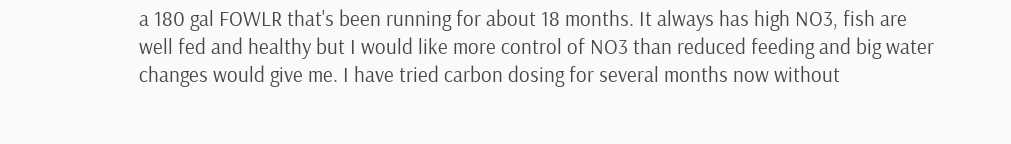a 180 gal FOWLR that's been running for about 18 months. It always has high NO3, fish are well fed and healthy but I would like more control of NO3 than reduced feeding and big water changes would give me. I have tried carbon dosing for several months now without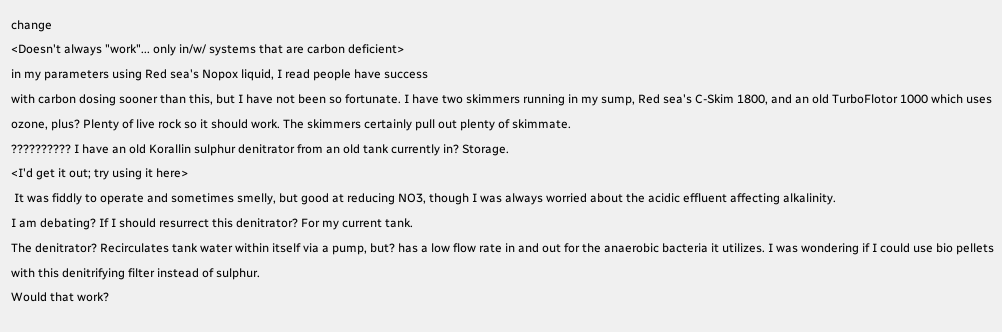change
<Doesn't always "work"... only in/w/ systems that are carbon deficient>
in my parameters using Red sea's Nopox liquid, I read people have success
with carbon dosing sooner than this, but I have not been so fortunate. I have two skimmers running in my sump, Red sea's C-Skim 1800, and an old TurboFlotor 1000 which uses ozone, plus? Plenty of live rock so it should work. The skimmers certainly pull out plenty of skimmate.
?????????? I have an old Korallin sulphur denitrator from an old tank currently in? Storage.
<I'd get it out; try using it here>
 It was fiddly to operate and sometimes smelly, but good at reducing NO3, though I was always worried about the acidic effluent affecting alkalinity.
I am debating? If I should resurrect this denitrator? For my current tank.
The denitrator? Recirculates tank water within itself via a pump, but? has a low flow rate in and out for the anaerobic bacteria it utilizes. I was wondering if I could use bio pellets with this denitrifying filter instead of sulphur.
Would that work?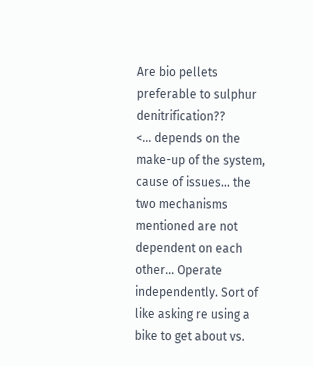Are bio pellets preferable to sulphur denitrification??
<... depends on the make-up of the system, cause of issues... the two mechanisms mentioned are not dependent on each other... Operate independently. Sort of like asking re using a bike to get about vs.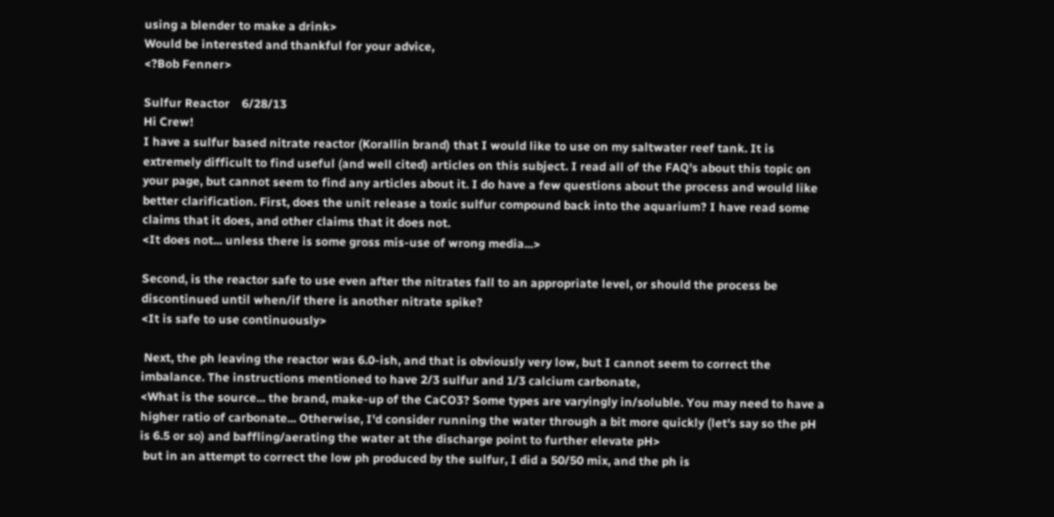using a blender to make a drink>
Would be interested and thankful for your advice,
<?Bob Fenner>

Sulfur Reactor    6/28/13
Hi Crew!
I have a sulfur based nitrate reactor (Korallin brand) that I would like to use on my saltwater reef tank. It is extremely difficult to find useful (and well cited) articles on this subject. I read all of the FAQ's about this topic on your page, but cannot seem to find any articles about it. I do have a few questions about the process and would like better clarification. First, does the unit release a toxic sulfur compound back into the aquarium? I have read some claims that it does, and other claims that it does not.
<It does not... unless there is some gross mis-use of wrong media...>

Second, is the reactor safe to use even after the nitrates fall to an appropriate level, or should the process be discontinued until when/if there is another nitrate spike?
<It is safe to use continuously>

 Next, the ph leaving the reactor was 6.0-ish, and that is obviously very low, but I cannot seem to correct the imbalance. The instructions mentioned to have 2/3 sulfur and 1/3 calcium carbonate,
<What is the source... the brand, make-up of the CaCO3? Some types are varyingly in/soluble. You may need to have a higher ratio of carbonate... Otherwise, I'd consider running the water through a bit more quickly (let's say so the pH is 6.5 or so) and baffling/aerating the water at the discharge point to further elevate pH>
 but in an attempt to correct the low ph produced by the sulfur, I did a 50/50 mix, and the ph is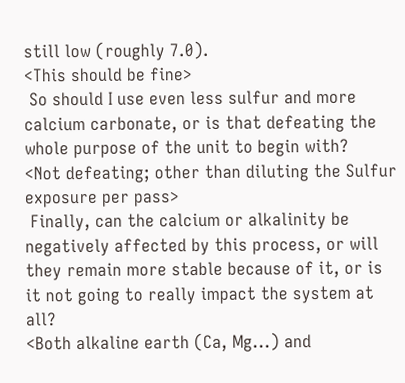still low (roughly 7.0).
<This should be fine>
 So should I use even less sulfur and more calcium carbonate, or is that defeating the whole purpose of the unit to begin with?
<Not defeating; other than diluting the Sulfur exposure per pass>
 Finally, can the calcium or alkalinity be negatively affected by this process, or will they remain more stable because of it, or is it not going to really impact the system at all?
<Both alkaline earth (Ca, Mg...) and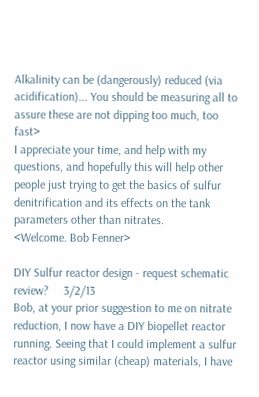Alkalinity can be (dangerously) reduced (via acidification)... You should be measuring all to assure these are not dipping too much, too fast>
I appreciate your time, and help with my questions, and hopefully this will help other people just trying to get the basics of sulfur denitrification and its effects on the tank parameters other than nitrates.
<Welcome. Bob Fenner>

DIY Sulfur reactor design - request schematic review?     3/2/13
Bob, at your prior suggestion to me on nitrate reduction, I now have a DIY biopellet reactor running. Seeing that I could implement a sulfur reactor using similar (cheap) materials, I have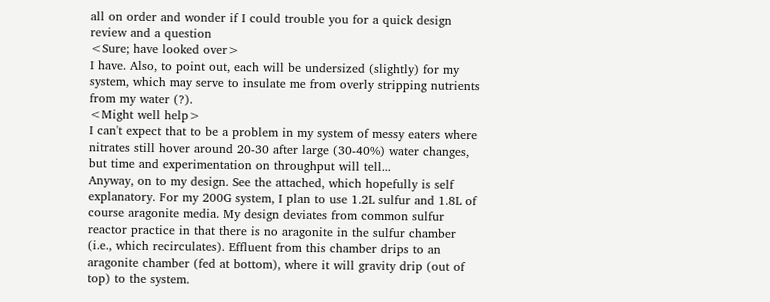all on order and wonder if I could trouble you for a quick design review and a question
<Sure; have looked over>
I have. Also, to point out, each will be undersized (slightly) for my system, which may serve to insulate me from overly stripping nutrients from my water (?).
<Might well help>
I can't expect that to be a problem in my system of messy eaters where nitrates still hover around 20-30 after large (30-40%) water changes, but time and experimentation on throughput will tell...
Anyway, on to my design. See the attached, which hopefully is self explanatory. For my 200G system, I plan to use 1.2L sulfur and 1.8L of course aragonite media. My design deviates from common sulfur reactor practice in that there is no aragonite in the sulfur chamber (i.e., which recirculates). Effluent from this chamber drips to an aragonite chamber (fed at bottom), where it will gravity drip (out of top) to the system.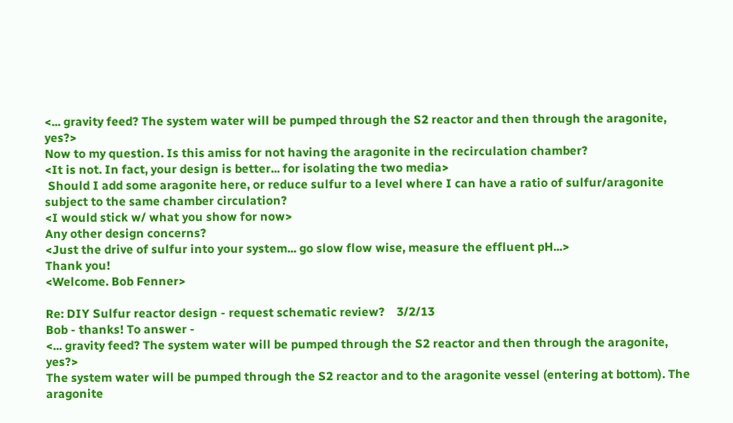<... gravity feed? The system water will be pumped through the S2 reactor and then through the aragonite, yes?>
Now to my question. Is this amiss for not having the aragonite in the recirculation chamber?
<It is not. In fact, your design is better... for isolating the two media>
 Should I add some aragonite here, or reduce sulfur to a level where I can have a ratio of sulfur/aragonite subject to the same chamber circulation?
<I would stick w/ what you show for now>
Any other design concerns?
<Just the drive of sulfur into your system... go slow flow wise, measure the effluent pH...>
Thank you!
<Welcome. Bob Fenner>

Re: DIY Sulfur reactor design - request schematic review?    3/2/13
Bob - thanks! To answer -
<... gravity feed? The system water will be pumped through the S2 reactor and then through the aragonite, yes?>
The system water will be pumped through the S2 reactor and to the aragonite vessel (entering at bottom). The aragonite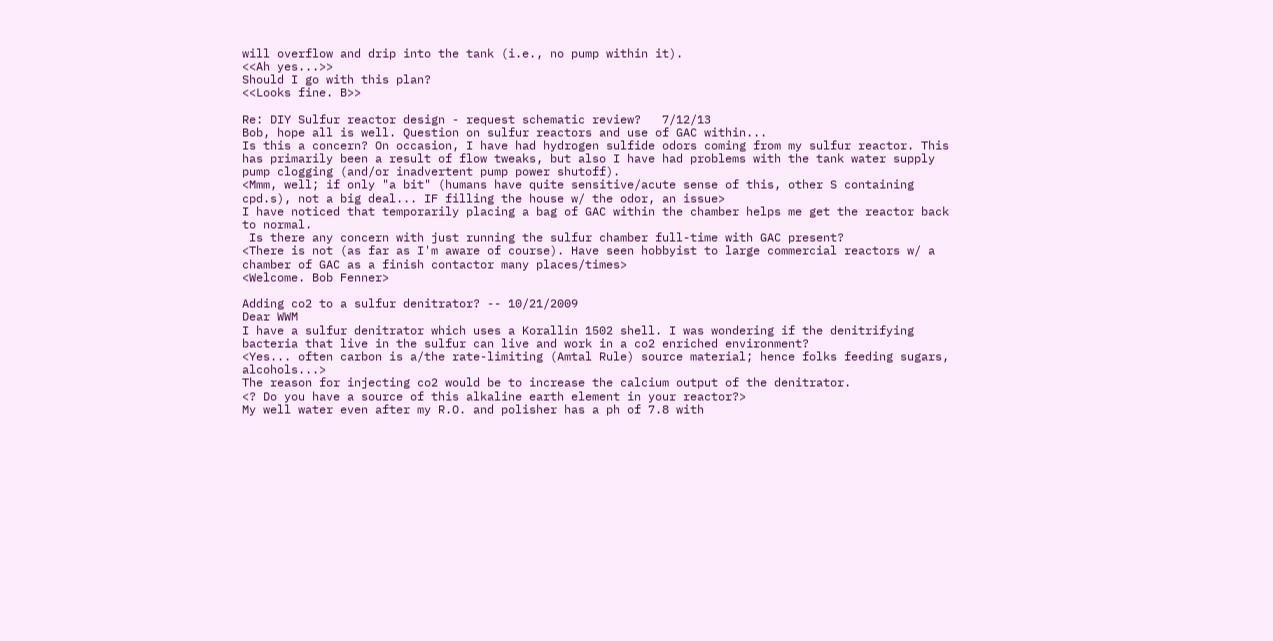will overflow and drip into the tank (i.e., no pump within it).
<<Ah yes...>>
Should I go with this plan?
<<Looks fine. B>>

Re: DIY Sulfur reactor design - request schematic review?   7/12/13
Bob, hope all is well. Question on sulfur reactors and use of GAC within...
Is this a concern? On occasion, I have had hydrogen sulfide odors coming from my sulfur reactor. This has primarily been a result of flow tweaks, but also I have had problems with the tank water supply pump clogging (and/or inadvertent pump power shutoff).
<Mmm, well; if only "a bit" (humans have quite sensitive/acute sense of this, other S containing cpd.s), not a big deal... IF filling the house w/ the odor, an issue>
I have noticed that temporarily placing a bag of GAC within the chamber helps me get the reactor back to normal.
 Is there any concern with just running the sulfur chamber full-time with GAC present?
<There is not (as far as I'm aware of course). Have seen hobbyist to large commercial reactors w/ a chamber of GAC as a finish contactor many places/times>
<Welcome. Bob Fenner>

Adding co2 to a sulfur denitrator? -- 10/21/2009
Dear WWM
I have a sulfur denitrator which uses a Korallin 1502 shell. I was wondering if the denitrifying bacteria that live in the sulfur can live and work in a co2 enriched environment?
<Yes... often carbon is a/the rate-limiting (Amtal Rule) source material; hence folks feeding sugars, alcohols...>
The reason for injecting co2 would be to increase the calcium output of the denitrator.
<? Do you have a source of this alkaline earth element in your reactor?>
My well water even after my R.O. and polisher has a ph of 7.8 with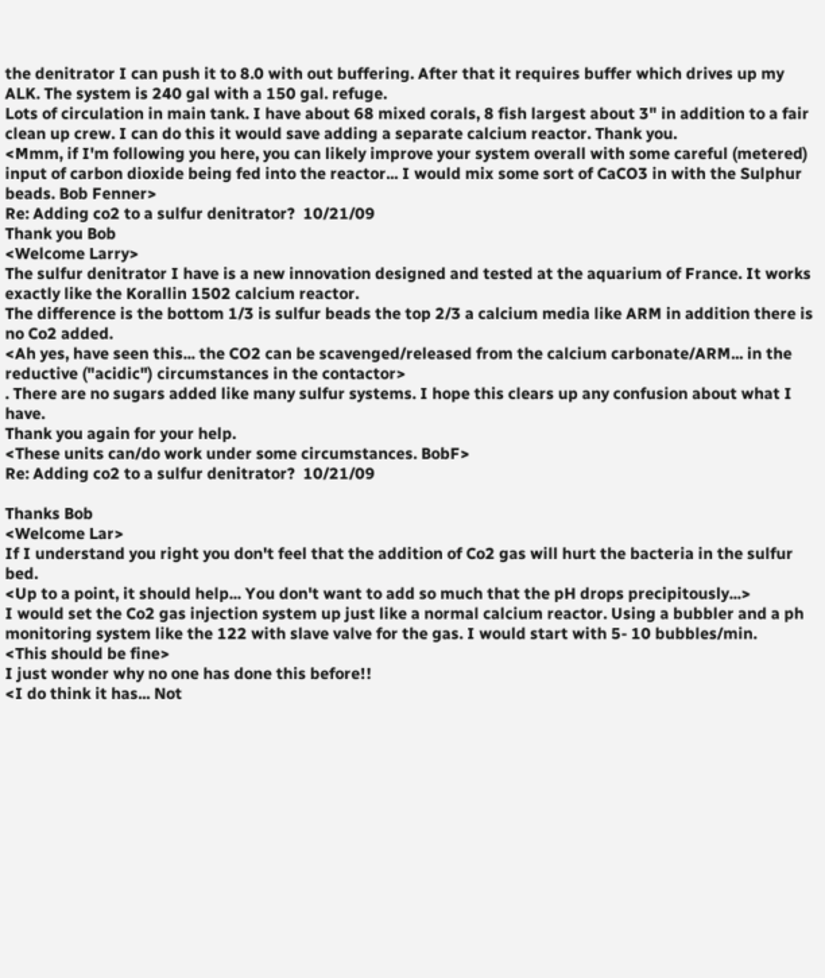the denitrator I can push it to 8.0 with out buffering. After that it requires buffer which drives up my ALK. The system is 240 gal with a 150 gal. refuge.
Lots of circulation in main tank. I have about 68 mixed corals, 8 fish largest about 3" in addition to a fair clean up crew. I can do this it would save adding a separate calcium reactor. Thank you.
<Mmm, if I'm following you here, you can likely improve your system overall with some careful (metered) input of carbon dioxide being fed into the reactor... I would mix some sort of CaCO3 in with the Sulphur beads. Bob Fenner>
Re: Adding co2 to a sulfur denitrator?  10/21/09
Thank you Bob
<Welcome Larry>
The sulfur denitrator I have is a new innovation designed and tested at the aquarium of France. It works exactly like the Korallin 1502 calcium reactor.
The difference is the bottom 1/3 is sulfur beads the top 2/3 a calcium media like ARM in addition there is no Co2 added.
<Ah yes, have seen this... the CO2 can be scavenged/released from the calcium carbonate/ARM... in the reductive ("acidic") circumstances in the contactor>
. There are no sugars added like many sulfur systems. I hope this clears up any confusion about what I have.
Thank you again for your help.
<These units can/do work under some circumstances. BobF>
Re: Adding co2 to a sulfur denitrator?  10/21/09

Thanks Bob
<Welcome Lar>
If I understand you right you don't feel that the addition of Co2 gas will hurt the bacteria in the sulfur bed.
<Up to a point, it should help... You don't want to add so much that the pH drops precipitously...>
I would set the Co2 gas injection system up just like a normal calcium reactor. Using a bubbler and a ph
monitoring system like the 122 with slave valve for the gas. I would start with 5- 10 bubbles/min.
<This should be fine>
I just wonder why no one has done this before!!
<I do think it has... Not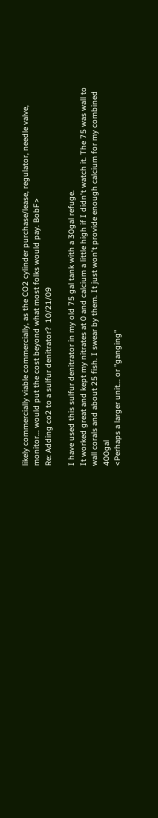likely commercially viable commercially, as the CO2 cylinder purchase/lease, regulator, needle valve, monitor... would put the cost beyond what most folks would pay. BobF>
Re: Adding co2 to a sulfur denitrator?  10/21/09

I have used this sulfur denitrator in my old 75 gal tank with a 30gal refuge.
It worked great and kept my nitrates at 0 and calcium a little high if I didn't watch it. The 75 was wall to wall corals and about 25 fish. I swear by them. It just won't provide enough calcium for my combined 400gal
<Perhaps a larger unit... or "ganging"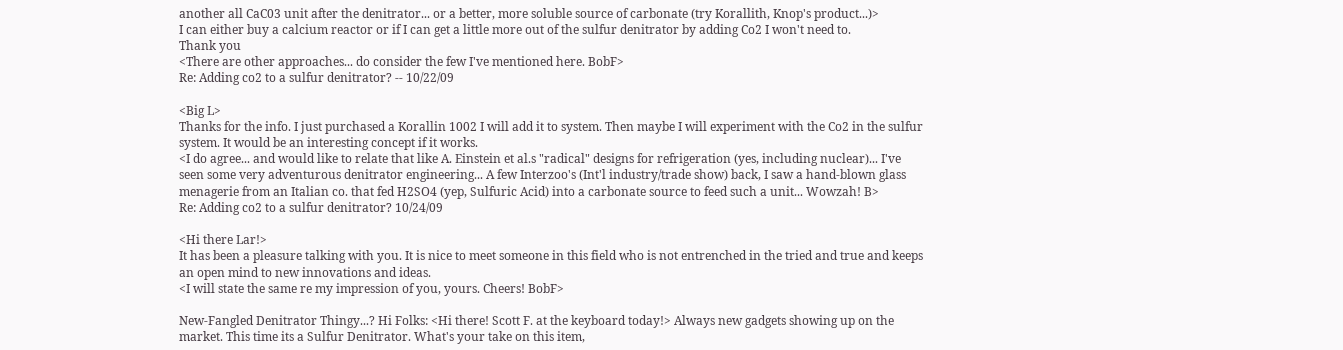another all CaC03 unit after the denitrator... or a better, more soluble source of carbonate (try Korallith, Knop's product...)>
I can either buy a calcium reactor or if I can get a little more out of the sulfur denitrator by adding Co2 I won't need to.
Thank you
<There are other approaches... do consider the few I've mentioned here. BobF>
Re: Adding co2 to a sulfur denitrator? -- 10/22/09

<Big L>
Thanks for the info. I just purchased a Korallin 1002 I will add it to system. Then maybe I will experiment with the Co2 in the sulfur system. It would be an interesting concept if it works.
<I do agree... and would like to relate that like A. Einstein et al.s "radical" designs for refrigeration (yes, including nuclear)... I've seen some very adventurous denitrator engineering... A few Interzoo's (Int'l industry/trade show) back, I saw a hand-blown glass menagerie from an Italian co. that fed H2SO4 (yep, Sulfuric Acid) into a carbonate source to feed such a unit... Wowzah! B>
Re: Adding co2 to a sulfur denitrator? 10/24/09

<Hi there Lar!>
It has been a pleasure talking with you. It is nice to meet someone in this field who is not entrenched in the tried and true and keeps an open mind to new innovations and ideas.
<I will state the same re my impression of you, yours. Cheers! BobF>

New-Fangled Denitrator Thingy...? Hi Folks: <Hi there! Scott F. at the keyboard today!> Always new gadgets showing up on the market. This time its a Sulfur Denitrator. What's your take on this item,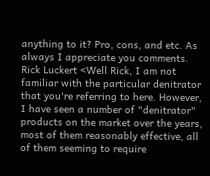anything to it? Pro, cons, and etc. As always I appreciate you comments. Rick Luckert <Well Rick, I am not familiar with the particular denitrator that you're referring to here. However, I have seen a number of "denitrator" products on the market over the years, most of them reasonably effective, all of them seeming to require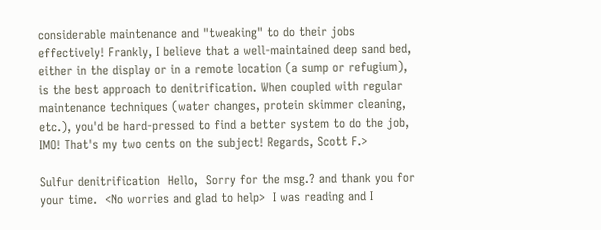considerable maintenance and "tweaking" to do their jobs effectively! Frankly, I believe that a well-maintained deep sand bed, either in the display or in a remote location (a sump or refugium), is the best approach to denitrification. When coupled with regular maintenance techniques (water changes, protein skimmer cleaning, etc.), you'd be hard-pressed to find a better system to do the job, IMO! That's my two cents on the subject! Regards, Scott F.>

Sulfur denitrification  Hello,  Sorry for the msg.? and thank you for your time.  <No worries and glad to help>  I was reading and I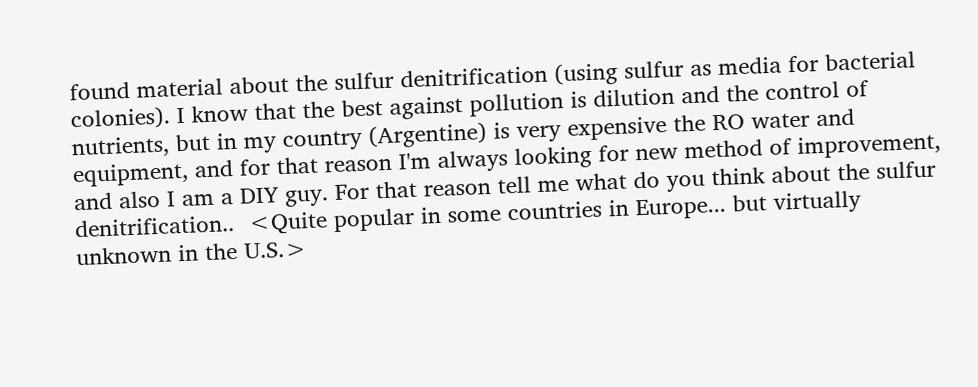found material about the sulfur denitrification (using sulfur as media for bacterial colonies). I know that the best against pollution is dilution and the control of nutrients, but in my country (Argentine) is very expensive the RO water and  equipment, and for that reason I'm always looking for new method of improvement, and also I am a DIY guy. For that reason tell me what do you think about the sulfur denitrification..  <Quite popular in some countries in Europe... but virtually unknown in the U.S.>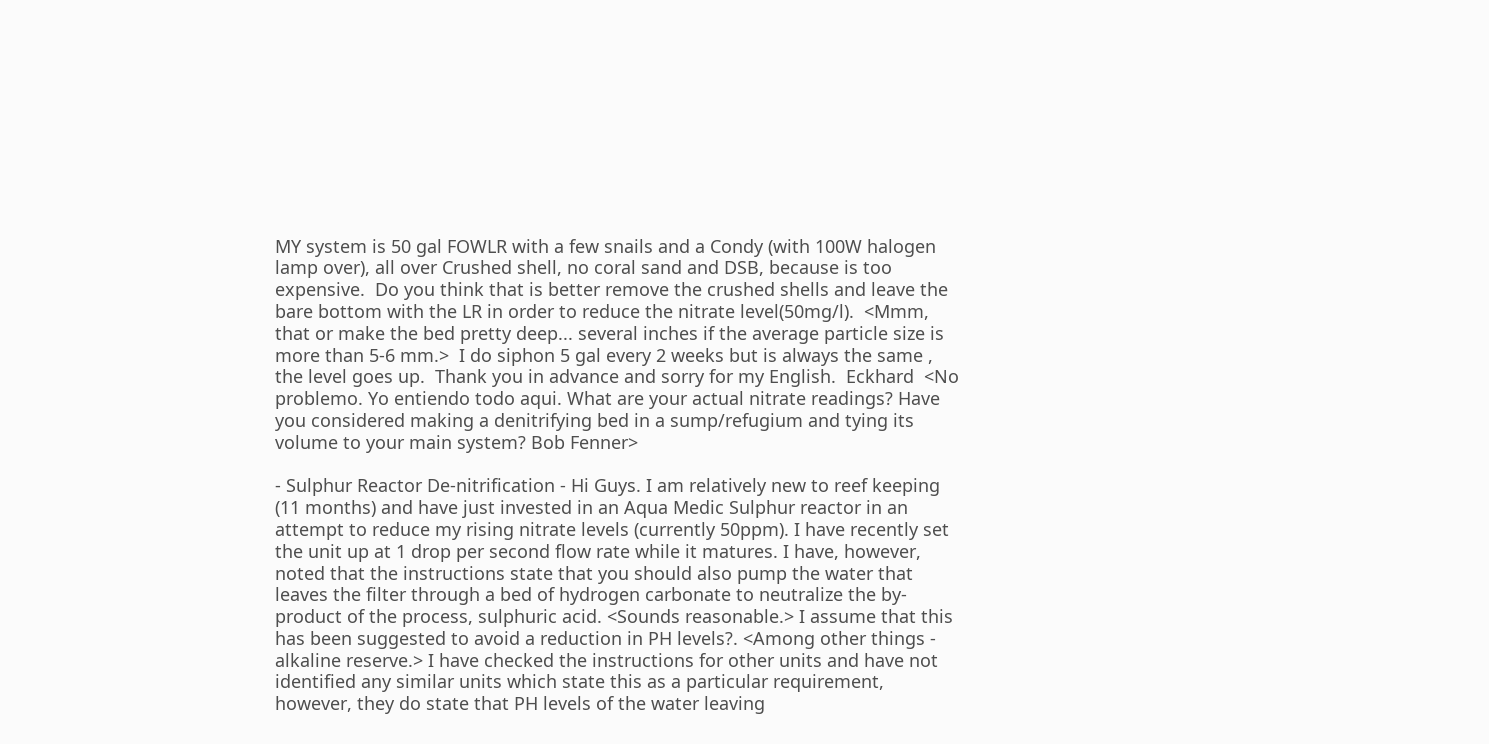MY system is 50 gal FOWLR with a few snails and a Condy (with 100W halogen lamp over), all over Crushed shell, no coral sand and DSB, because is too expensive.  Do you think that is better remove the crushed shells and leave the bare bottom with the LR in order to reduce the nitrate level(50mg/l).  <Mmm, that or make the bed pretty deep... several inches if the average particle size is more than 5-6 mm.>  I do siphon 5 gal every 2 weeks but is always the same , the level goes up.  Thank you in advance and sorry for my English.  Eckhard  <No problemo. Yo entiendo todo aqui. What are your actual nitrate readings? Have you considered making a denitrifying bed in a sump/refugium and tying its volume to your main system? Bob Fenner>

- Sulphur Reactor De-nitrification - Hi Guys. I am relatively new to reef keeping (11 months) and have just invested in an Aqua Medic Sulphur reactor in an attempt to reduce my rising nitrate levels (currently 50ppm). I have recently set the unit up at 1 drop per second flow rate while it matures. I have, however, noted that the instructions state that you should also pump the water that leaves the filter through a bed of hydrogen carbonate to neutralize the by-product of the process, sulphuric acid. <Sounds reasonable.> I assume that this has been suggested to avoid a reduction in PH levels?. <Among other things - alkaline reserve.> I have checked the instructions for other units and have not identified any similar units which state this as a particular requirement, however, they do state that PH levels of the water leaving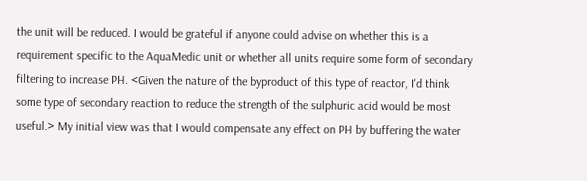the unit will be reduced. I would be grateful if anyone could advise on whether this is a requirement specific to the AquaMedic unit or whether all units require some form of secondary filtering to increase PH. <Given the nature of the byproduct of this type of reactor, I'd think some type of secondary reaction to reduce the strength of the sulphuric acid would be most useful.> My initial view was that I would compensate any effect on PH by buffering the water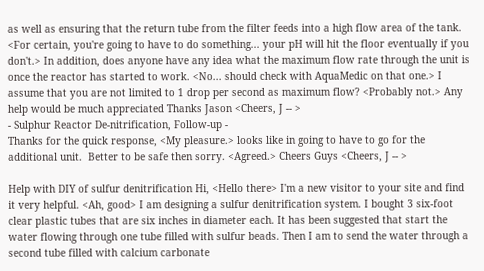as well as ensuring that the return tube from the filter feeds into a high flow area of the tank. <For certain, you're going to have to do something... your pH will hit the floor eventually if you don't.> In addition, does anyone have any idea what the maximum flow rate through the unit is once the reactor has started to work. <No... should check with AquaMedic on that one.> I assume that you are not limited to 1 drop per second as maximum flow? <Probably not.> Any help would be much appreciated Thanks Jason <Cheers, J -- >
- Sulphur Reactor De-nitrification, Follow-up -
Thanks for the quick response, <My pleasure.> looks like in going to have to go for the additional unit.  Better to be safe then sorry. <Agreed.> Cheers Guys <Cheers, J -- >

Help with DIY of sulfur denitrification Hi, <Hello there> I'm a new visitor to your site and find it very helpful. <Ah, good> I am designing a sulfur denitrification system. I bought 3 six-foot clear plastic tubes that are six inches in diameter each. It has been suggested that start the water flowing through one tube filled with sulfur beads. Then I am to send the water through a second tube filled with calcium carbonate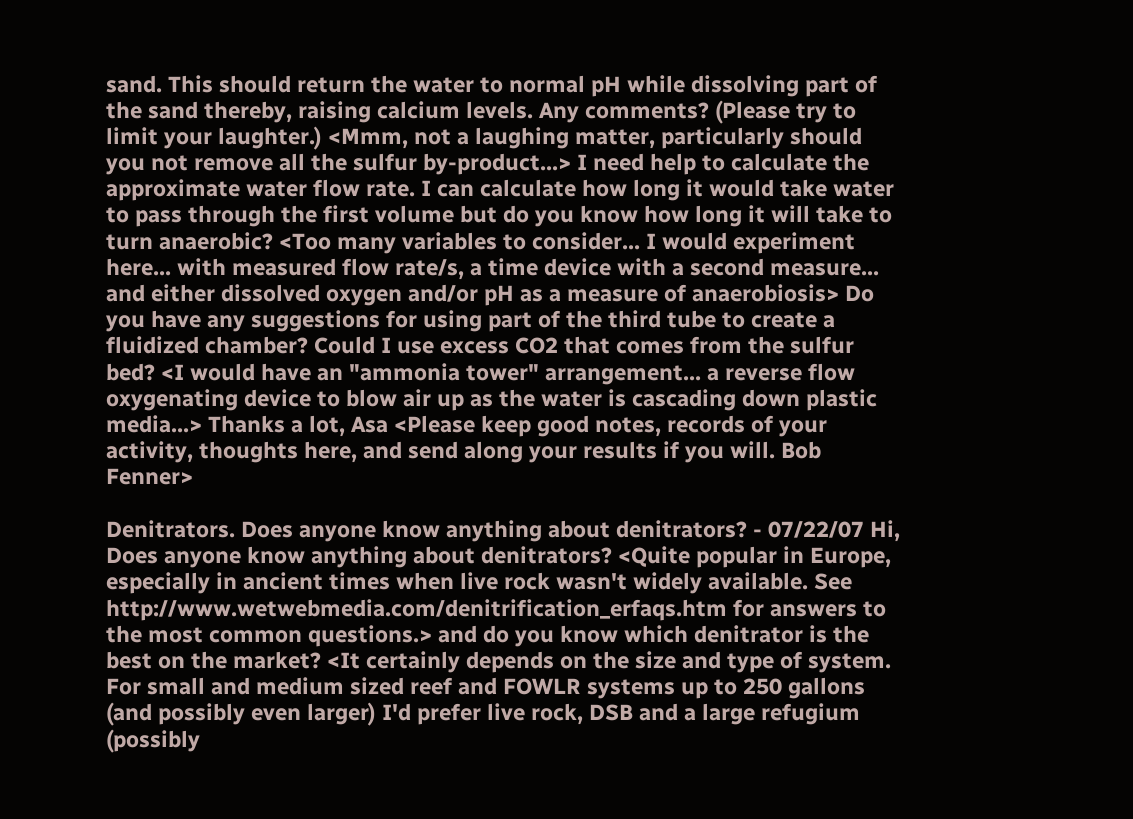sand. This should return the water to normal pH while dissolving part of the sand thereby, raising calcium levels. Any comments? (Please try to limit your laughter.) <Mmm, not a laughing matter, particularly should you not remove all the sulfur by-product...> I need help to calculate the approximate water flow rate. I can calculate how long it would take water to pass through the first volume but do you know how long it will take to turn anaerobic? <Too many variables to consider... I would experiment here... with measured flow rate/s, a time device with a second measure... and either dissolved oxygen and/or pH as a measure of anaerobiosis> Do you have any suggestions for using part of the third tube to create a fluidized chamber? Could I use excess CO2 that comes from the sulfur bed? <I would have an "ammonia tower" arrangement... a reverse flow oxygenating device to blow air up as the water is cascading down plastic media...> Thanks a lot, Asa <Please keep good notes, records of your activity, thoughts here, and send along your results if you will. Bob Fenner>

Denitrators. Does anyone know anything about denitrators? - 07/22/07 Hi, Does anyone know anything about denitrators? <Quite popular in Europe, especially in ancient times when live rock wasn't widely available. See http://www.wetwebmedia.com/denitrification_erfaqs.htm for answers to the most common questions.> and do you know which denitrator is the best on the market? <It certainly depends on the size and type of system. For small and medium sized reef and FOWLR systems up to 250 gallons (and possibly even larger) I'd prefer live rock, DSB and a large refugium (possibly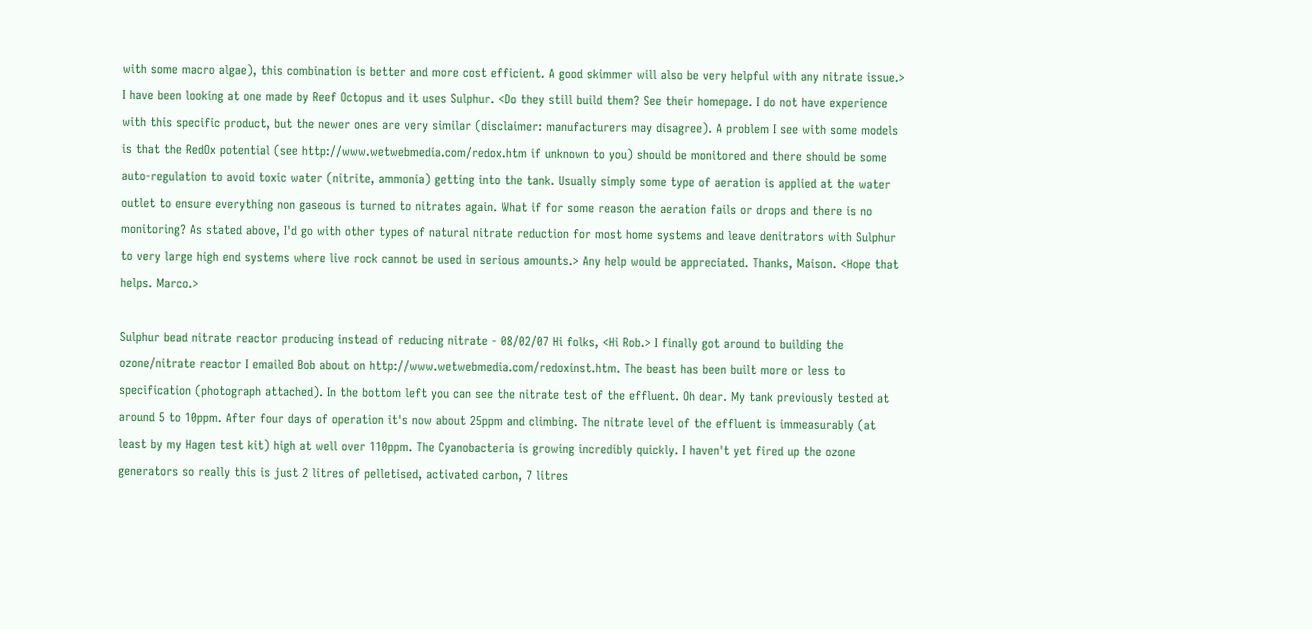with some macro algae), this combination is better and more cost efficient. A good skimmer will also be very helpful with any nitrate issue.> I have been looking at one made by Reef Octopus and it uses Sulphur. <Do they still build them? See their homepage. I do not have experience with this specific product, but the newer ones are very similar (disclaimer: manufacturers may disagree). A problem I see with some models is that the RedOx potential (see http://www.wetwebmedia.com/redox.htm if unknown to you) should be monitored and there should be some auto-regulation to avoid toxic water (nitrite, ammonia) getting into the tank. Usually simply some type of aeration is applied at the water outlet to ensure everything non gaseous is turned to nitrates again. What if for some reason the aeration fails or drops and there is no monitoring? As stated above, I'd go with other types of natural nitrate reduction for most home systems and leave denitrators with Sulphur to very large high end systems where live rock cannot be used in serious amounts.> Any help would be appreciated. Thanks, Maison. <Hope that helps. Marco.>

Sulphur bead nitrate reactor producing instead of reducing nitrate - 08/02/07 Hi folks, <Hi Rob.> I finally got around to building the ozone/nitrate reactor I emailed Bob about on http://www.wetwebmedia.com/redoxinst.htm. The beast has been built more or less to specification (photograph attached). In the bottom left you can see the nitrate test of the effluent. Oh dear. My tank previously tested at around 5 to 10ppm. After four days of operation it's now about 25ppm and climbing. The nitrate level of the effluent is immeasurably (at least by my Hagen test kit) high at well over 110ppm. The Cyanobacteria is growing incredibly quickly. I haven't yet fired up the ozone generators so really this is just 2 litres of pelletised, activated carbon, 7 litres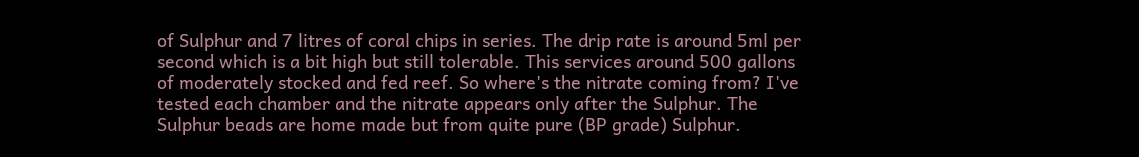of Sulphur and 7 litres of coral chips in series. The drip rate is around 5ml per second which is a bit high but still tolerable. This services around 500 gallons of moderately stocked and fed reef. So where's the nitrate coming from? I've tested each chamber and the nitrate appears only after the Sulphur. The Sulphur beads are home made but from quite pure (BP grade) Sulphur.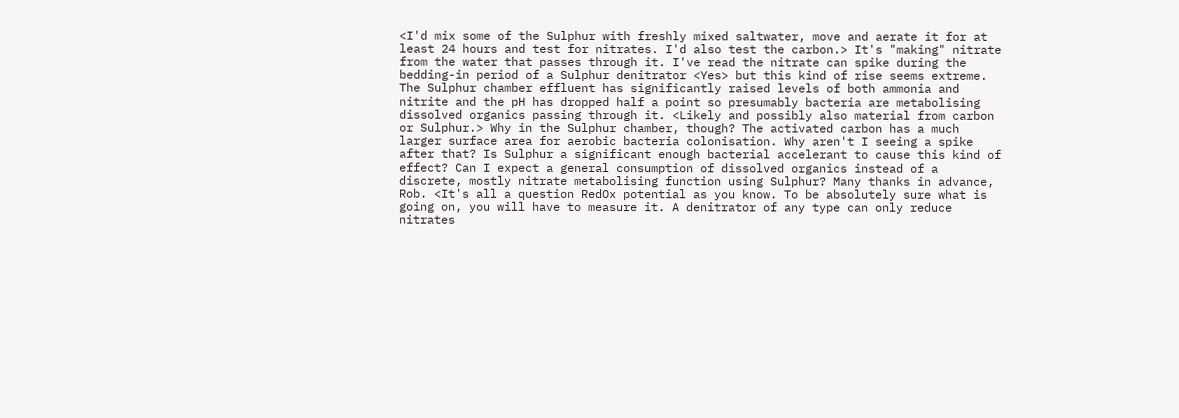<I'd mix some of the Sulphur with freshly mixed saltwater, move and aerate it for at least 24 hours and test for nitrates. I'd also test the carbon.> It's "making" nitrate from the water that passes through it. I've read the nitrate can spike during the bedding-in period of a Sulphur denitrator <Yes> but this kind of rise seems extreme. The Sulphur chamber effluent has significantly raised levels of both ammonia and nitrite and the pH has dropped half a point so presumably bacteria are metabolising dissolved organics passing through it. <Likely and possibly also material from carbon or Sulphur.> Why in the Sulphur chamber, though? The activated carbon has a much larger surface area for aerobic bacteria colonisation. Why aren't I seeing a spike after that? Is Sulphur a significant enough bacterial accelerant to cause this kind of effect? Can I expect a general consumption of dissolved organics instead of a discrete, mostly nitrate metabolising function using Sulphur? Many thanks in advance, Rob. <It's all a question RedOx potential as you know. To be absolutely sure what is going on, you will have to measure it. A denitrator of any type can only reduce nitrates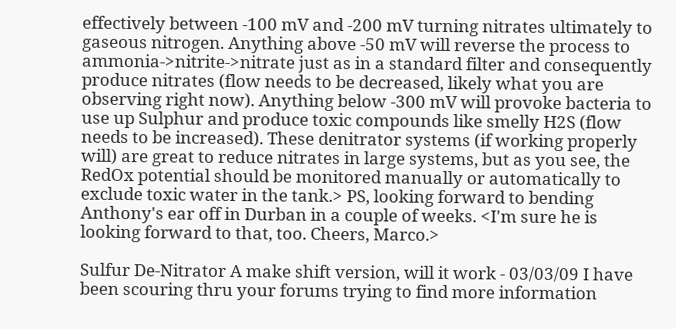effectively between -100 mV and -200 mV turning nitrates ultimately to gaseous nitrogen. Anything above -50 mV will reverse the process to ammonia->nitrite->nitrate just as in a standard filter and consequently produce nitrates (flow needs to be decreased, likely what you are observing right now). Anything below -300 mV will provoke bacteria to use up Sulphur and produce toxic compounds like smelly H2S (flow needs to be increased). These denitrator systems (if working properly will) are great to reduce nitrates in large systems, but as you see, the RedOx potential should be monitored manually or automatically to exclude toxic water in the tank.> PS, looking forward to bending Anthony's ear off in Durban in a couple of weeks. <I'm sure he is looking forward to that, too. Cheers, Marco.>

Sulfur De-Nitrator A make shift version, will it work - 03/03/09 I have been scouring thru your forums trying to find more information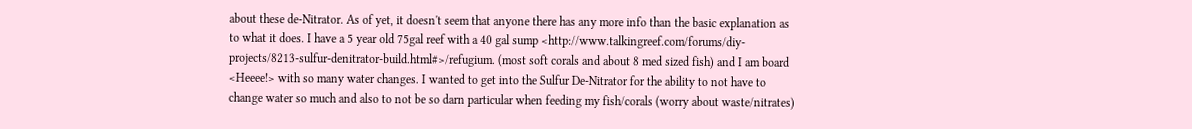about these de-Nitrator. As of yet, it doesn't seem that anyone there has any more info than the basic explanation as to what it does. I have a 5 year old 75gal reef with a 40 gal sump <http://www.talkingreef.com/forums/diy-projects/8213-sulfur-denitrator-build.html#>/refugium. (most soft corals and about 8 med sized fish) and I am board <Heeee!> with so many water changes. I wanted to get into the Sulfur De-Nitrator for the ability to not have to change water so much and also to not be so darn particular when feeding my fish/corals (worry about waste/nitrates)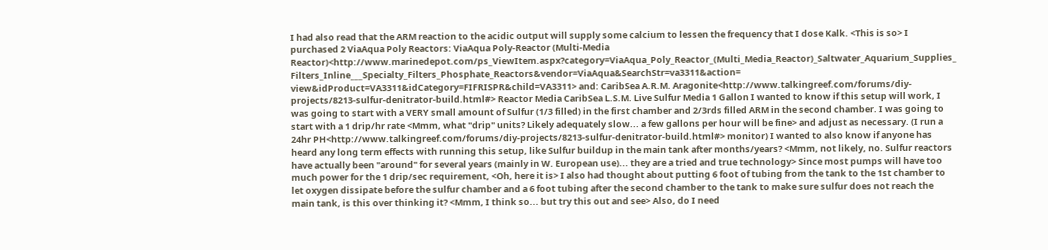I had also read that the ARM reaction to the acidic output will supply some calcium to lessen the frequency that I dose Kalk. <This is so> I purchased 2 ViaAqua Poly Reactors: ViaAqua Poly-Reactor (Multi-Media Reactor)<http://www.marinedepot.com/ps_ViewItem.aspx?category=ViaAqua_Poly_Reactor_(Multi_Media_Reactor)_Saltwater_Aquarium_Supplies_ Filters_Inline___Specialty_Filters_Phosphate_Reactors&vendor=ViaAqua&SearchStr=va3311&action= view&idProduct=VA3311&idCategory=FIFRISPR&child=VA3311> and: CaribSea A.R.M. Aragonite<http://www.talkingreef.com/forums/diy-projects/8213-sulfur-denitrator-build.html#> Reactor Media CaribSea L.S.M. Live Sulfur Media 1 Gallon I wanted to know if this setup will work, I was going to start with a VERY small amount of Sulfur (1/3 filled) in the first chamber and 2/3rds filled ARM in the second chamber. I was going to start with a 1 drip/hr rate <Mmm, what "drip" units? Likely adequately slow... a few gallons per hour will be fine> and adjust as necessary. (I run a 24hr PH<http://www.talkingreef.com/forums/diy-projects/8213-sulfur-denitrator-build.html#> monitor) I wanted to also know if anyone has heard any long term effects with running this setup, like Sulfur buildup in the main tank after months/years? <Mmm, not likely, no. Sulfur reactors have actually been "around" for several years (mainly in W. European use)... they are a tried and true technology> Since most pumps will have too much power for the 1 drip/sec requirement, <Oh, here it is> I also had thought about putting 6 foot of tubing from the tank to the 1st chamber to let oxygen dissipate before the sulfur chamber and a 6 foot tubing after the second chamber to the tank to make sure sulfur does not reach the main tank, is this over thinking it? <Mmm, I think so... but try this out and see> Also, do I need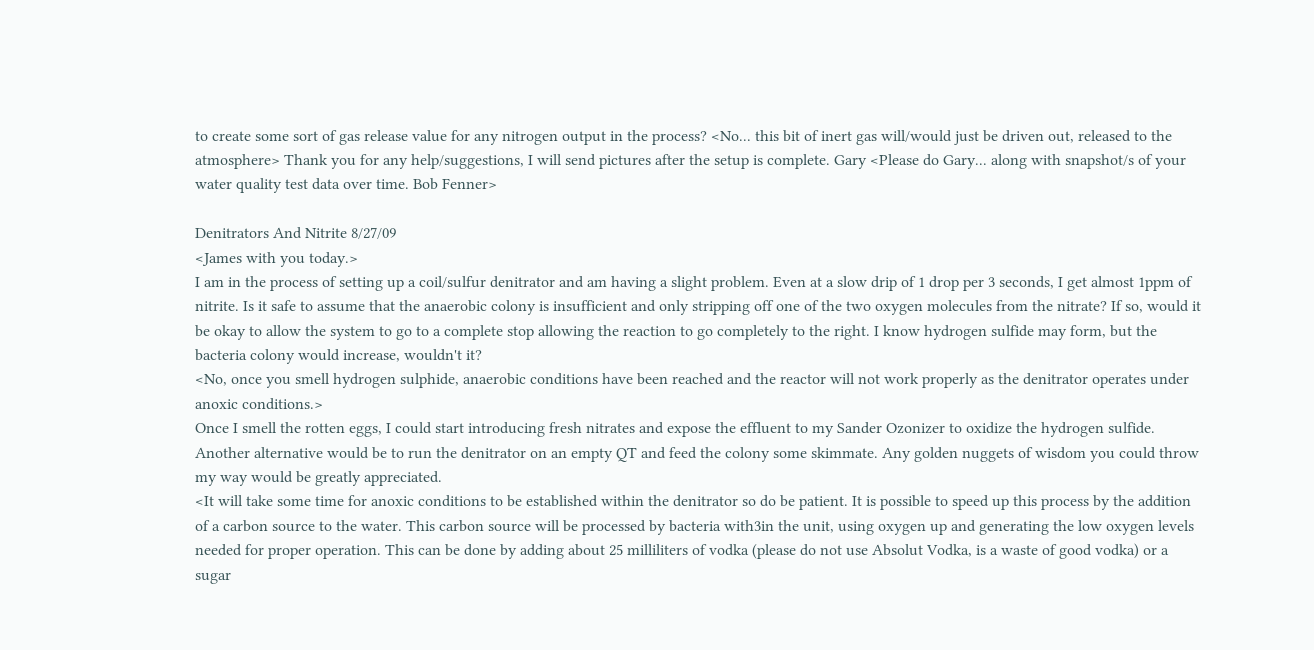to create some sort of gas release value for any nitrogen output in the process? <No... this bit of inert gas will/would just be driven out, released to the atmosphere> Thank you for any help/suggestions, I will send pictures after the setup is complete. Gary <Please do Gary... along with snapshot/s of your water quality test data over time. Bob Fenner>

Denitrators And Nitrite 8/27/09
<James with you today.>
I am in the process of setting up a coil/sulfur denitrator and am having a slight problem. Even at a slow drip of 1 drop per 3 seconds, I get almost 1ppm of nitrite. Is it safe to assume that the anaerobic colony is insufficient and only stripping off one of the two oxygen molecules from the nitrate? If so, would it be okay to allow the system to go to a complete stop allowing the reaction to go completely to the right. I know hydrogen sulfide may form, but the bacteria colony would increase, wouldn't it?
<No, once you smell hydrogen sulphide, anaerobic conditions have been reached and the reactor will not work properly as the denitrator operates under anoxic conditions.>
Once I smell the rotten eggs, I could start introducing fresh nitrates and expose the effluent to my Sander Ozonizer to oxidize the hydrogen sulfide.
Another alternative would be to run the denitrator on an empty QT and feed the colony some skimmate. Any golden nuggets of wisdom you could throw my way would be greatly appreciated.
<It will take some time for anoxic conditions to be established within the denitrator so do be patient. It is possible to speed up this process by the addition of a carbon source to the water. This carbon source will be processed by bacteria with3in the unit, using oxygen up and generating the low oxygen levels needed for proper operation. This can be done by adding about 25 milliliters of vodka (please do not use Absolut Vodka, is a waste of good vodka) or a sugar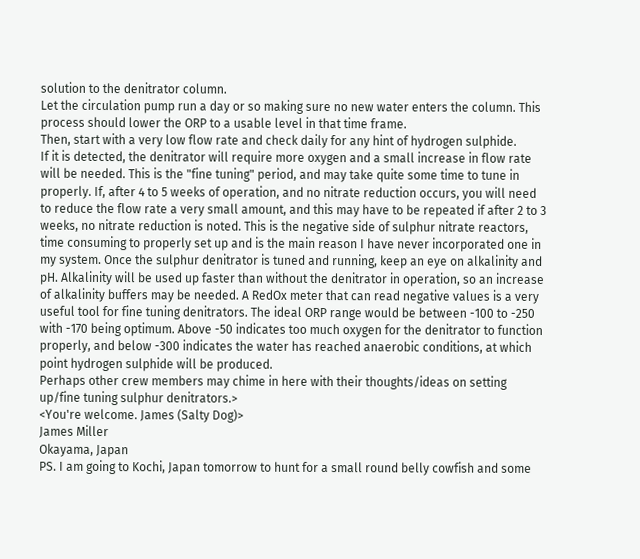solution to the denitrator column.
Let the circulation pump run a day or so making sure no new water enters the column. This process should lower the ORP to a usable level in that time frame.
Then, start with a very low flow rate and check daily for any hint of hydrogen sulphide.
If it is detected, the denitrator will require more oxygen and a small increase in flow rate will be needed. This is the "fine tuning" period, and may take quite some time to tune in properly. If, after 4 to 5 weeks of operation, and no nitrate reduction occurs, you will need to reduce the flow rate a very small amount, and this may have to be repeated if after 2 to 3 weeks, no nitrate reduction is noted. This is the negative side of sulphur nitrate reactors, time consuming to properly set up and is the main reason I have never incorporated one in my system. Once the sulphur denitrator is tuned and running, keep an eye on alkalinity and pH. Alkalinity will be used up faster than without the denitrator in operation, so an increase of alkalinity buffers may be needed. A RedOx meter that can read negative values is a very useful tool for fine tuning denitrators. The ideal ORP range would be between -100 to -250 with -170 being optimum. Above -50 indicates too much oxygen for the denitrator to function properly, and below -300 indicates the water has reached anaerobic conditions, at which point hydrogen sulphide will be produced.
Perhaps other crew members may chime in here with their thoughts/ideas on setting up/fine tuning sulphur denitrators.>
<You're welcome. James (Salty Dog)>
James Miller
Okayama, Japan
PS. I am going to Kochi, Japan tomorrow to hunt for a small round belly cowfish and some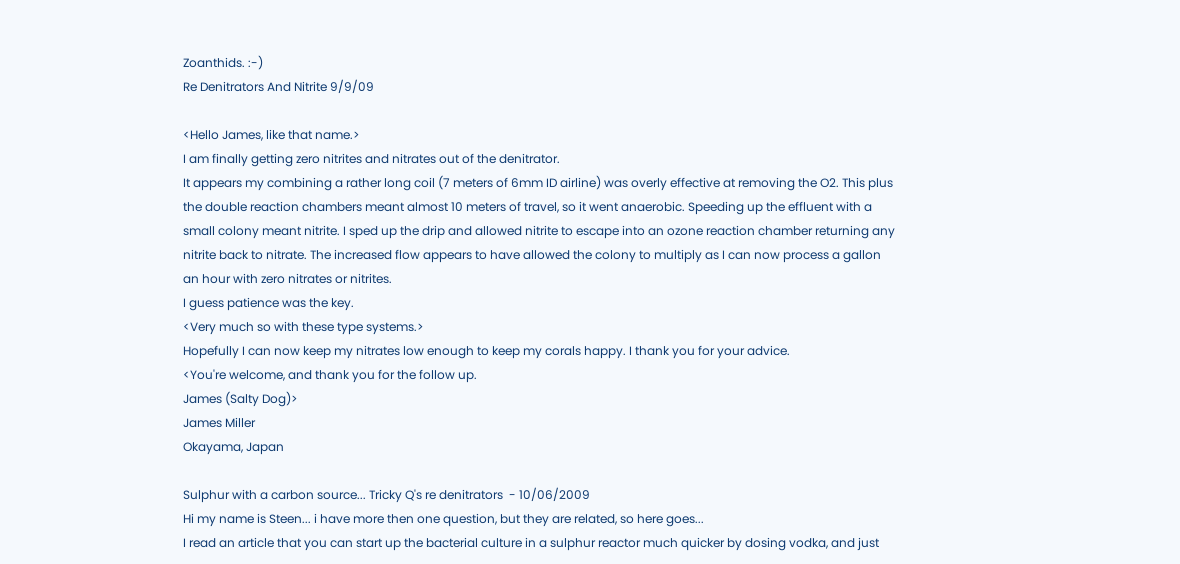Zoanthids. :-)
Re Denitrators And Nitrite 9/9/09

<Hello James, like that name.>
I am finally getting zero nitrites and nitrates out of the denitrator.
It appears my combining a rather long coil (7 meters of 6mm ID airline) was overly effective at removing the O2. This plus the double reaction chambers meant almost 10 meters of travel, so it went anaerobic. Speeding up the effluent with a small colony meant nitrite. I sped up the drip and allowed nitrite to escape into an ozone reaction chamber returning any nitrite back to nitrate. The increased flow appears to have allowed the colony to multiply as I can now process a gallon an hour with zero nitrates or nitrites.
I guess patience was the key.
<Very much so with these type systems.>
Hopefully I can now keep my nitrates low enough to keep my corals happy. I thank you for your advice.
<You're welcome, and thank you for the follow up.
James (Salty Dog)>
James Miller
Okayama, Japan

Sulphur with a carbon source... Tricky Q's re denitrators  - 10/06/2009
Hi my name is Steen... i have more then one question, but they are related, so here goes...
I read an article that you can start up the bacterial culture in a sulphur reactor much quicker by dosing vodka, and just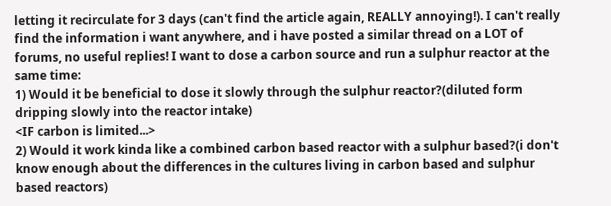letting it recirculate for 3 days (can't find the article again, REALLY annoying!). I can't really find the information i want anywhere, and i have posted a similar thread on a LOT of forums, no useful replies! I want to dose a carbon source and run a sulphur reactor at the same time:
1) Would it be beneficial to dose it slowly through the sulphur reactor?(diluted form dripping slowly into the reactor intake)
<IF carbon is limited...>
2) Would it work kinda like a combined carbon based reactor with a sulphur based?(i don't know enough about the differences in the cultures living in carbon based and sulphur based reactors)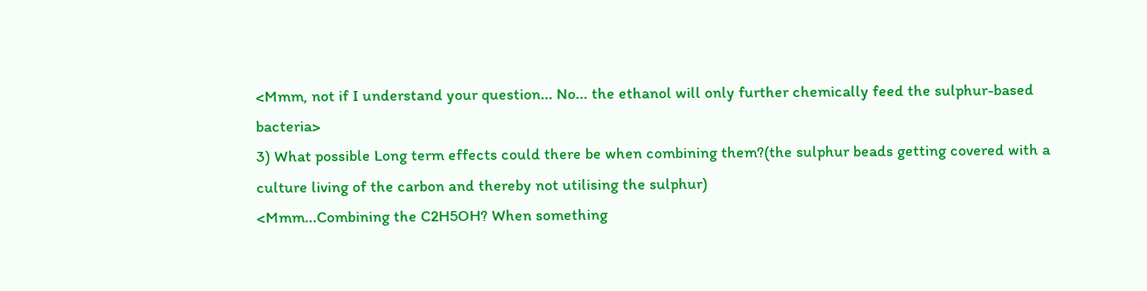<Mmm, not if I understand your question... No... the ethanol will only further chemically feed the sulphur-based bacteria>
3) What possible Long term effects could there be when combining them?(the sulphur beads getting covered with a culture living of the carbon and thereby not utilising the sulphur)
<Mmm...Combining the C2H5OH? When something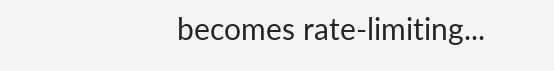becomes rate-limiting...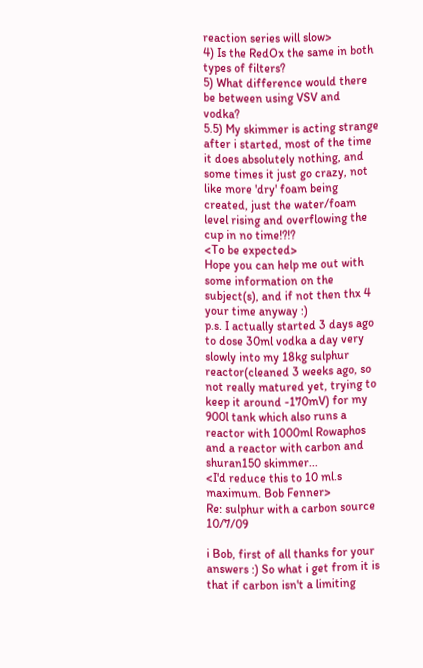reaction series will slow>
4) Is the RedOx the same in both types of filters?
5) What difference would there be between using VSV and vodka?
5.5) My skimmer is acting strange after i started, most of the time it does absolutely nothing, and some times it just go crazy, not like more 'dry' foam being created, just the water/foam level rising and overflowing the cup in no time!?!?
<To be expected>
Hope you can help me out with some information on the subject(s), and if not then thx 4 your time anyway :)
p.s. I actually started 3 days ago to dose 30ml vodka a day very slowly into my 18kg sulphur reactor(cleaned 3 weeks ago, so not really matured yet, trying to keep it around -170mV) for my 900l tank which also runs a reactor with 1000ml Rowaphos and a reactor with carbon and shuran150 skimmer...
<I'd reduce this to 10 ml.s maximum. Bob Fenner>
Re: sulphur with a carbon source   10/7/09

i Bob, first of all thanks for your answers :) So what i get from it is that if carbon isn't a limiting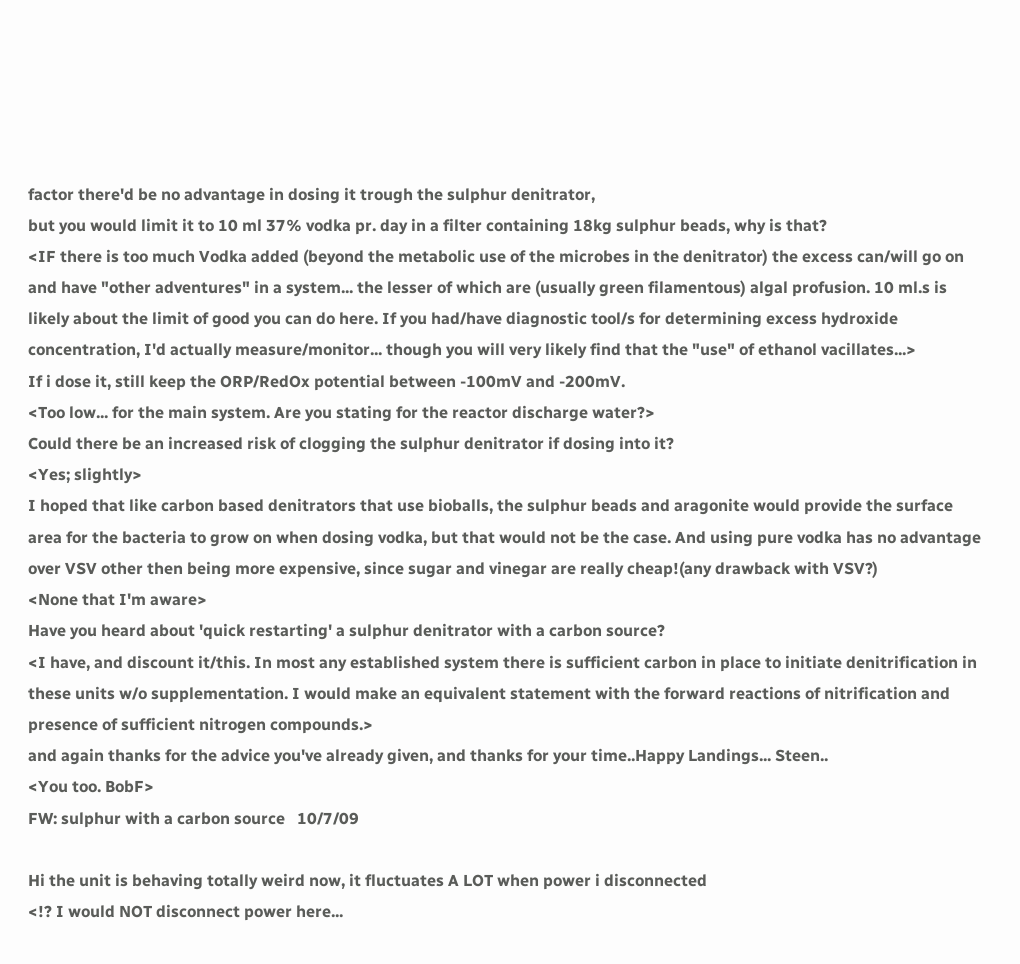factor there'd be no advantage in dosing it trough the sulphur denitrator,
but you would limit it to 10 ml 37% vodka pr. day in a filter containing 18kg sulphur beads, why is that?
<IF there is too much Vodka added (beyond the metabolic use of the microbes in the denitrator) the excess can/will go on and have "other adventures" in a system... the lesser of which are (usually green filamentous) algal profusion. 10 ml.s is likely about the limit of good you can do here. If you had/have diagnostic tool/s for determining excess hydroxide concentration, I'd actually measure/monitor... though you will very likely find that the "use" of ethanol vacillates...>
If i dose it, still keep the ORP/RedOx potential between -100mV and -200mV.
<Too low... for the main system. Are you stating for the reactor discharge water?>
Could there be an increased risk of clogging the sulphur denitrator if dosing into it?
<Yes; slightly>
I hoped that like carbon based denitrators that use bioballs, the sulphur beads and aragonite would provide the surface area for the bacteria to grow on when dosing vodka, but that would not be the case. And using pure vodka has no advantage over VSV other then being more expensive, since sugar and vinegar are really cheap!(any drawback with VSV?)
<None that I'm aware>
Have you heard about 'quick restarting' a sulphur denitrator with a carbon source?
<I have, and discount it/this. In most any established system there is sufficient carbon in place to initiate denitrification in these units w/o supplementation. I would make an equivalent statement with the forward reactions of nitrification and presence of sufficient nitrogen compounds.>
and again thanks for the advice you've already given, and thanks for your time..Happy Landings... Steen..
<You too. BobF>
FW: sulphur with a carbon source   10/7/09

Hi the unit is behaving totally weird now, it fluctuates A LOT when power i disconnected
<!? I would NOT disconnect power here...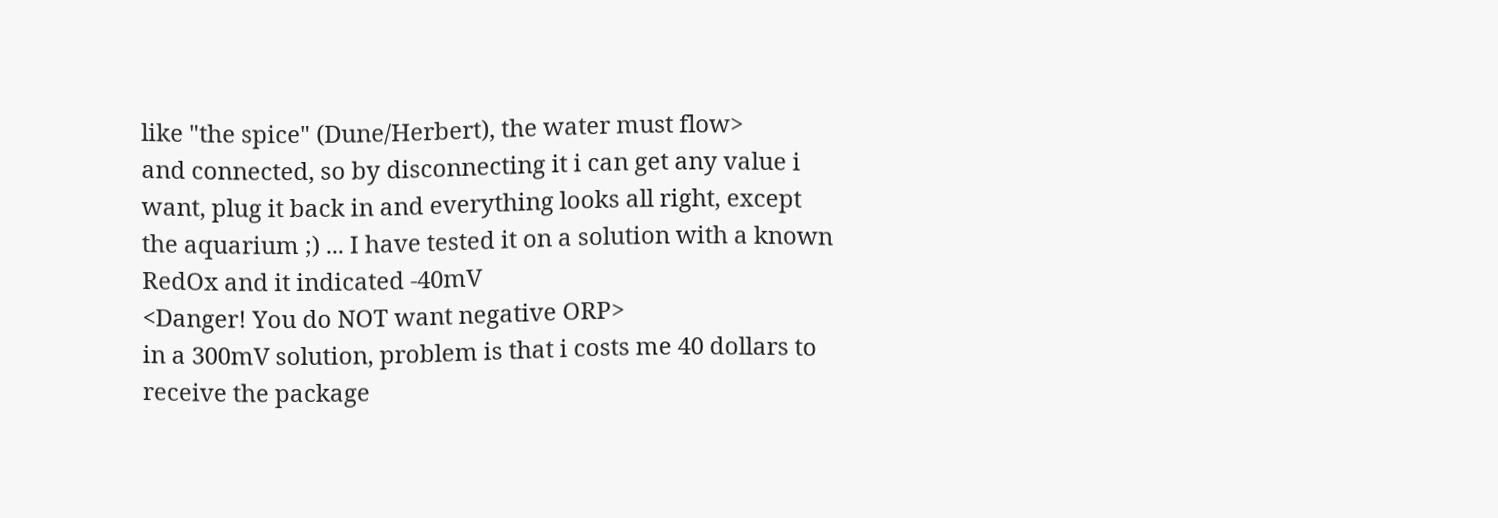like "the spice" (Dune/Herbert), the water must flow>
and connected, so by disconnecting it i can get any value i want, plug it back in and everything looks all right, except the aquarium ;) ... I have tested it on a solution with a known RedOx and it indicated -40mV
<Danger! You do NOT want negative ORP>
in a 300mV solution, problem is that i costs me 40 dollars to receive the package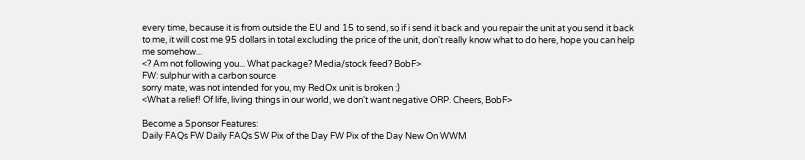every time, because it is from outside the EU and 15 to send, so if i send it back and you repair the unit at you send it back to me, it will cost me 95 dollars in total excluding the price of the unit, don't really know what to do here, hope you can help me somehow...
<? Am not following you... What package? Media/stock feed? BobF>
FW: sulphur with a carbon source
sorry mate, was not intended for you, my RedOx unit is broken :)
<What a relief! Of life, living things in our world, we don't want negative ORP. Cheers, BobF>

Become a Sponsor Features:
Daily FAQs FW Daily FAQs SW Pix of the Day FW Pix of the Day New On WWM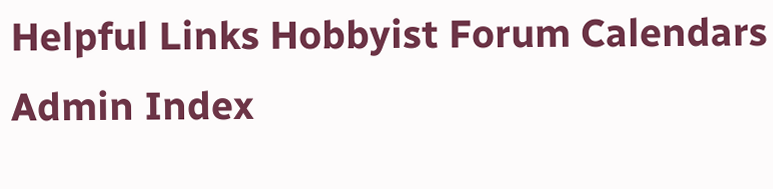Helpful Links Hobbyist Forum Calendars Admin Index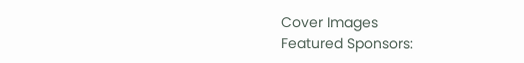Cover Images
Featured Sponsors: